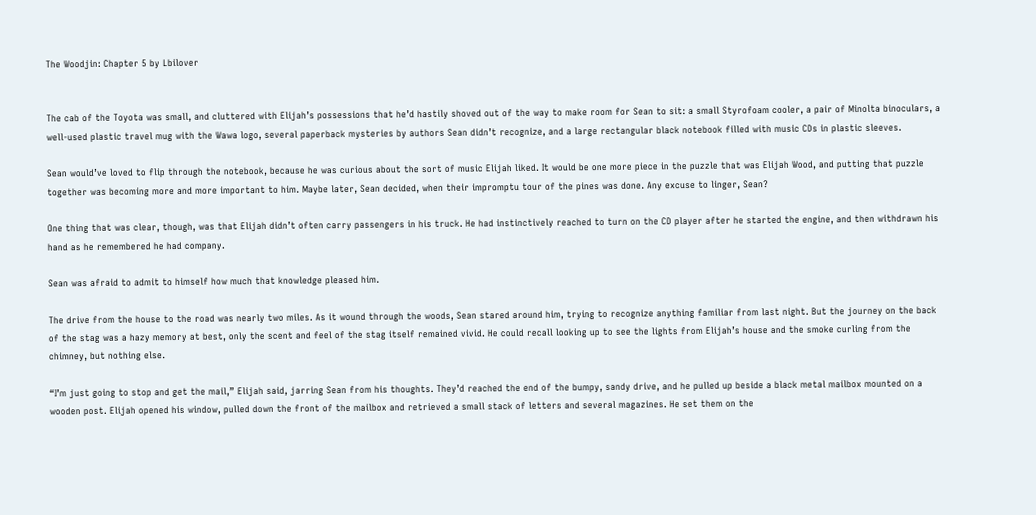The Woodjin: Chapter 5 by Lbilover


The cab of the Toyota was small, and cluttered with Elijah’s possessions that he’d hastily shoved out of the way to make room for Sean to sit: a small Styrofoam cooler, a pair of Minolta binoculars, a well-used plastic travel mug with the Wawa logo, several paperback mysteries by authors Sean didn’t recognize, and a large rectangular black notebook filled with music CDs in plastic sleeves.

Sean would’ve loved to flip through the notebook, because he was curious about the sort of music Elijah liked. It would be one more piece in the puzzle that was Elijah Wood, and putting that puzzle together was becoming more and more important to him. Maybe later, Sean decided, when their impromptu tour of the pines was done. Any excuse to linger, Sean?

One thing that was clear, though, was that Elijah didn’t often carry passengers in his truck. He had instinctively reached to turn on the CD player after he started the engine, and then withdrawn his hand as he remembered he had company.

Sean was afraid to admit to himself how much that knowledge pleased him.

The drive from the house to the road was nearly two miles. As it wound through the woods, Sean stared around him, trying to recognize anything familiar from last night. But the journey on the back of the stag was a hazy memory at best, only the scent and feel of the stag itself remained vivid. He could recall looking up to see the lights from Elijah’s house and the smoke curling from the chimney, but nothing else.

“I’m just going to stop and get the mail,” Elijah said, jarring Sean from his thoughts. They’d reached the end of the bumpy, sandy drive, and he pulled up beside a black metal mailbox mounted on a wooden post. Elijah opened his window, pulled down the front of the mailbox and retrieved a small stack of letters and several magazines. He set them on the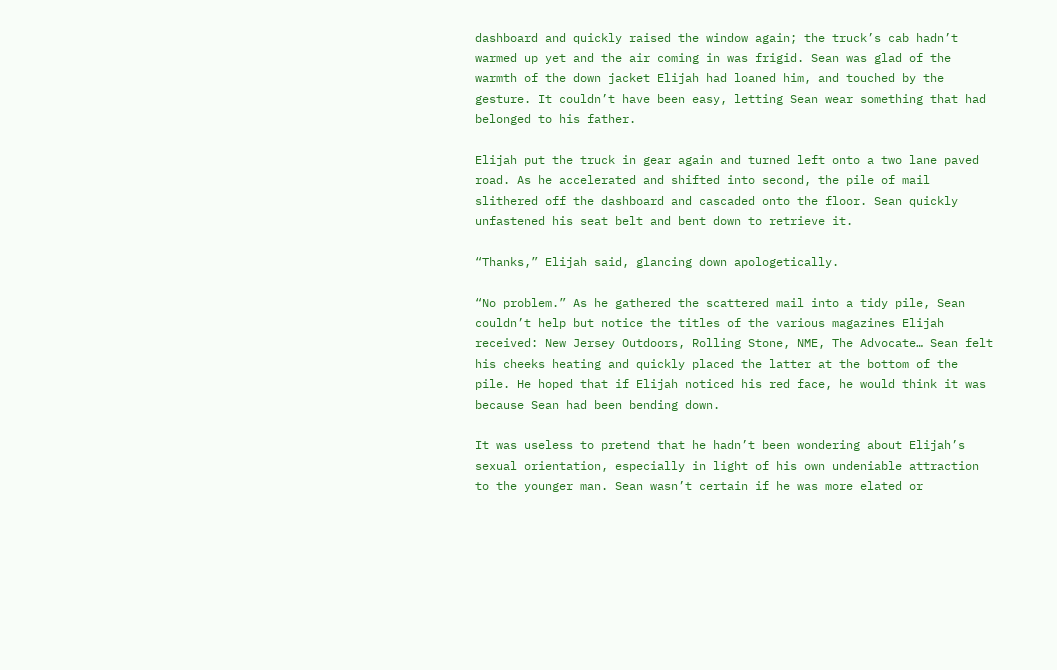dashboard and quickly raised the window again; the truck’s cab hadn’t warmed up yet and the air coming in was frigid. Sean was glad of the warmth of the down jacket Elijah had loaned him, and touched by the gesture. It couldn’t have been easy, letting Sean wear something that had belonged to his father.

Elijah put the truck in gear again and turned left onto a two lane paved road. As he accelerated and shifted into second, the pile of mail slithered off the dashboard and cascaded onto the floor. Sean quickly unfastened his seat belt and bent down to retrieve it.

“Thanks,” Elijah said, glancing down apologetically.

“No problem.” As he gathered the scattered mail into a tidy pile, Sean couldn’t help but notice the titles of the various magazines Elijah received: New Jersey Outdoors, Rolling Stone, NME, The Advocate… Sean felt his cheeks heating and quickly placed the latter at the bottom of the pile. He hoped that if Elijah noticed his red face, he would think it was because Sean had been bending down.

It was useless to pretend that he hadn’t been wondering about Elijah’s sexual orientation, especially in light of his own undeniable attraction to the younger man. Sean wasn’t certain if he was more elated or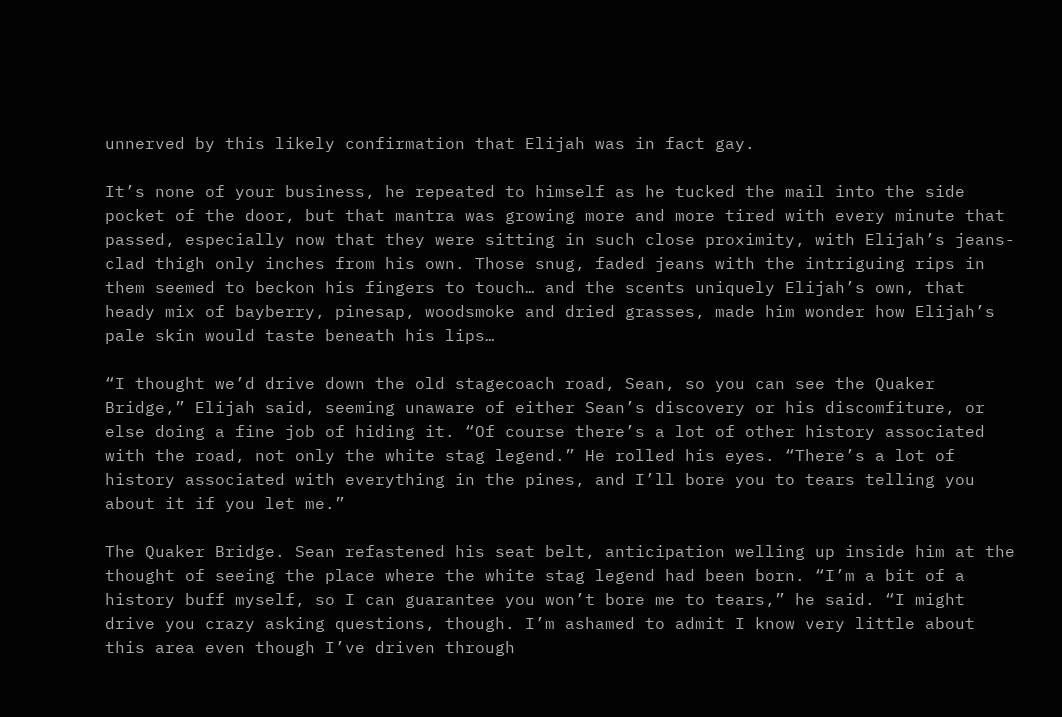unnerved by this likely confirmation that Elijah was in fact gay.

It’s none of your business, he repeated to himself as he tucked the mail into the side pocket of the door, but that mantra was growing more and more tired with every minute that passed, especially now that they were sitting in such close proximity, with Elijah’s jeans-clad thigh only inches from his own. Those snug, faded jeans with the intriguing rips in them seemed to beckon his fingers to touch… and the scents uniquely Elijah’s own, that heady mix of bayberry, pinesap, woodsmoke and dried grasses, made him wonder how Elijah’s pale skin would taste beneath his lips…

“I thought we’d drive down the old stagecoach road, Sean, so you can see the Quaker Bridge,” Elijah said, seeming unaware of either Sean’s discovery or his discomfiture, or else doing a fine job of hiding it. “Of course there’s a lot of other history associated with the road, not only the white stag legend.” He rolled his eyes. “There’s a lot of history associated with everything in the pines, and I’ll bore you to tears telling you about it if you let me.”

The Quaker Bridge. Sean refastened his seat belt, anticipation welling up inside him at the thought of seeing the place where the white stag legend had been born. “I’m a bit of a history buff myself, so I can guarantee you won’t bore me to tears,” he said. “I might drive you crazy asking questions, though. I’m ashamed to admit I know very little about this area even though I’ve driven through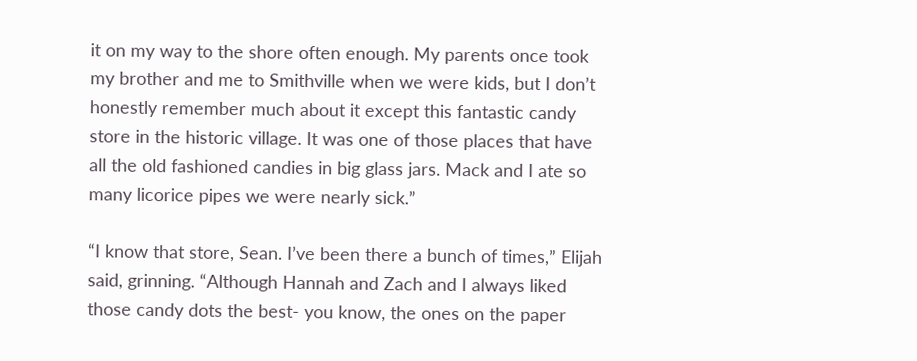it on my way to the shore often enough. My parents once took my brother and me to Smithville when we were kids, but I don’t honestly remember much about it except this fantastic candy store in the historic village. It was one of those places that have all the old fashioned candies in big glass jars. Mack and I ate so many licorice pipes we were nearly sick.”

“I know that store, Sean. I’ve been there a bunch of times,” Elijah said, grinning. “Although Hannah and Zach and I always liked those candy dots the best- you know, the ones on the paper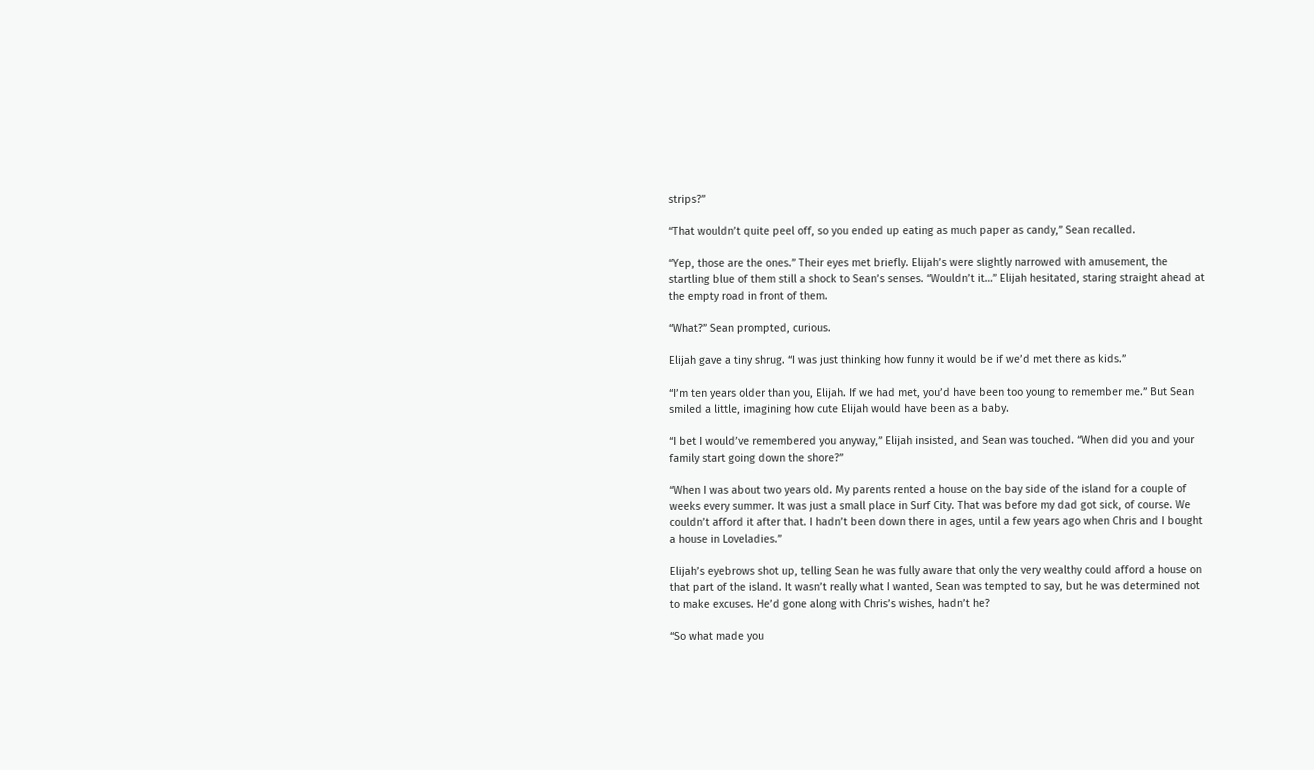strips?”

“That wouldn’t quite peel off, so you ended up eating as much paper as candy,” Sean recalled.

“Yep, those are the ones.” Their eyes met briefly. Elijah’s were slightly narrowed with amusement, the startling blue of them still a shock to Sean’s senses. “Wouldn’t it…” Elijah hesitated, staring straight ahead at the empty road in front of them.

“What?” Sean prompted, curious.

Elijah gave a tiny shrug. “I was just thinking how funny it would be if we’d met there as kids.”

“I’m ten years older than you, Elijah. If we had met, you’d have been too young to remember me.” But Sean smiled a little, imagining how cute Elijah would have been as a baby.

“I bet I would’ve remembered you anyway,” Elijah insisted, and Sean was touched. “When did you and your family start going down the shore?”

“When I was about two years old. My parents rented a house on the bay side of the island for a couple of weeks every summer. It was just a small place in Surf City. That was before my dad got sick, of course. We couldn’t afford it after that. I hadn’t been down there in ages, until a few years ago when Chris and I bought a house in Loveladies.”

Elijah’s eyebrows shot up, telling Sean he was fully aware that only the very wealthy could afford a house on that part of the island. It wasn’t really what I wanted, Sean was tempted to say, but he was determined not to make excuses. He’d gone along with Chris’s wishes, hadn’t he?

“So what made you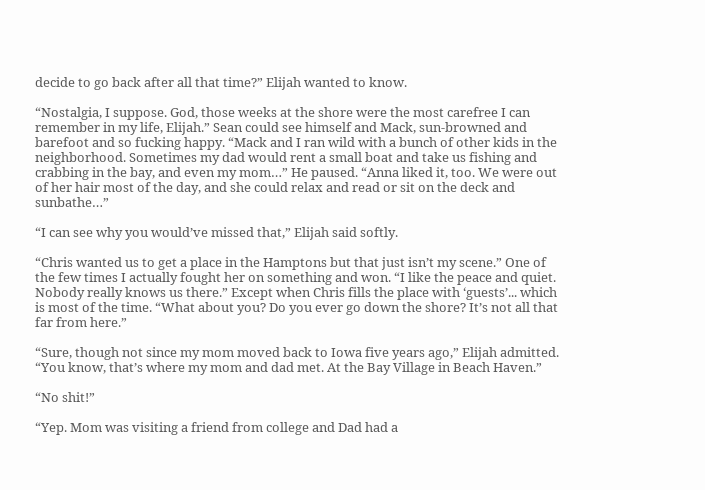decide to go back after all that time?” Elijah wanted to know.

“Nostalgia, I suppose. God, those weeks at the shore were the most carefree I can remember in my life, Elijah.” Sean could see himself and Mack, sun-browned and barefoot and so fucking happy. “Mack and I ran wild with a bunch of other kids in the neighborhood. Sometimes my dad would rent a small boat and take us fishing and crabbing in the bay, and even my mom…” He paused. “Anna liked it, too. We were out of her hair most of the day, and she could relax and read or sit on the deck and sunbathe…”

“I can see why you would’ve missed that,” Elijah said softly.

“Chris wanted us to get a place in the Hamptons but that just isn’t my scene.” One of the few times I actually fought her on something and won. “I like the peace and quiet. Nobody really knows us there.” Except when Chris fills the place with ‘guests’... which is most of the time. “What about you? Do you ever go down the shore? It’s not all that far from here.”

“Sure, though not since my mom moved back to Iowa five years ago,” Elijah admitted. “You know, that’s where my mom and dad met. At the Bay Village in Beach Haven.”

“No shit!”

“Yep. Mom was visiting a friend from college and Dad had a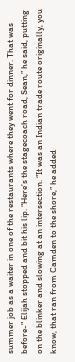summer job as a waiter in one of the restaurants where they went for dinner. That was before-" Elijah stopped and bit his lip. “Here’s the stagecoach road, Sean,” he said, putting on the blinker and slowing at an intersection. “It was an Indian trade route originally, you know, that ran from Camden to the shore,” he added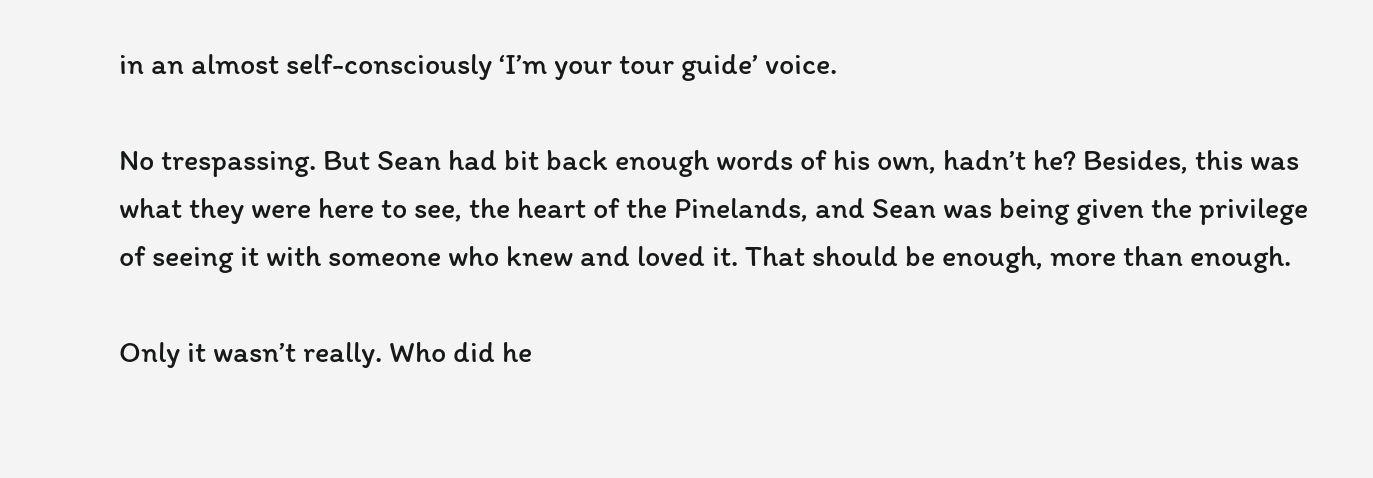in an almost self-consciously ‘I’m your tour guide’ voice.

No trespassing. But Sean had bit back enough words of his own, hadn’t he? Besides, this was what they were here to see, the heart of the Pinelands, and Sean was being given the privilege of seeing it with someone who knew and loved it. That should be enough, more than enough.

Only it wasn’t really. Who did he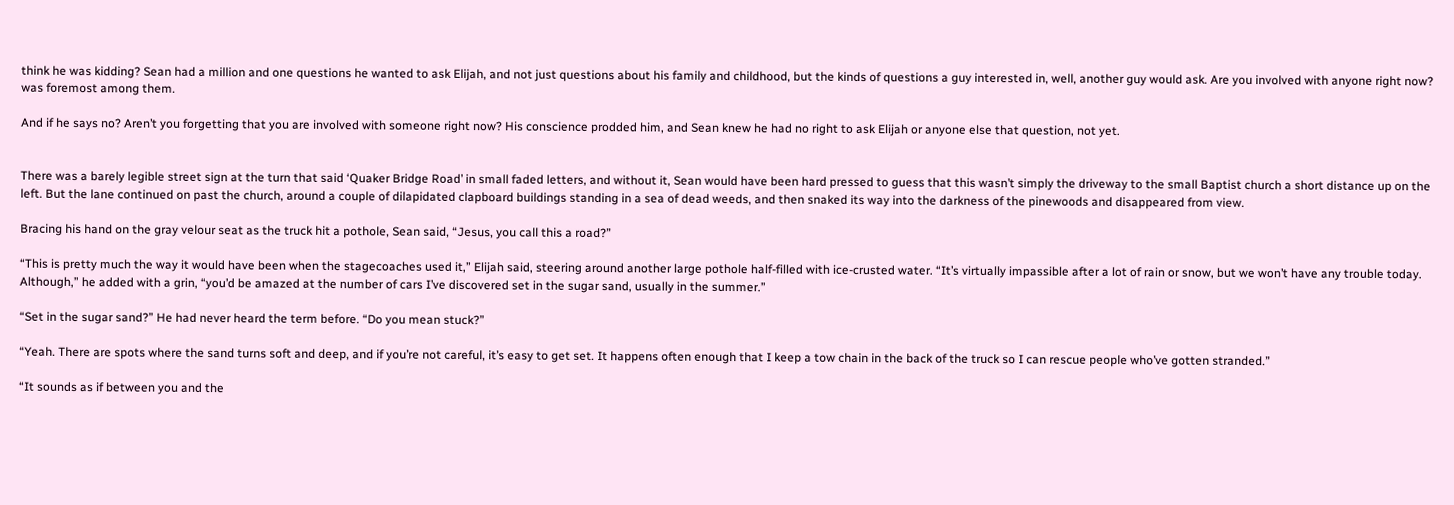think he was kidding? Sean had a million and one questions he wanted to ask Elijah, and not just questions about his family and childhood, but the kinds of questions a guy interested in, well, another guy would ask. Are you involved with anyone right now? was foremost among them.

And if he says no? Aren’t you forgetting that you are involved with someone right now? His conscience prodded him, and Sean knew he had no right to ask Elijah or anyone else that question, not yet.


There was a barely legible street sign at the turn that said ‘Quaker Bridge Road’ in small faded letters, and without it, Sean would have been hard pressed to guess that this wasn’t simply the driveway to the small Baptist church a short distance up on the left. But the lane continued on past the church, around a couple of dilapidated clapboard buildings standing in a sea of dead weeds, and then snaked its way into the darkness of the pinewoods and disappeared from view.

Bracing his hand on the gray velour seat as the truck hit a pothole, Sean said, “Jesus, you call this a road?”

“This is pretty much the way it would have been when the stagecoaches used it,” Elijah said, steering around another large pothole half-filled with ice-crusted water. “It’s virtually impassible after a lot of rain or snow, but we won’t have any trouble today. Although,” he added with a grin, “you’d be amazed at the number of cars I’ve discovered set in the sugar sand, usually in the summer.”

“Set in the sugar sand?” He had never heard the term before. “Do you mean stuck?”

“Yeah. There are spots where the sand turns soft and deep, and if you’re not careful, it’s easy to get set. It happens often enough that I keep a tow chain in the back of the truck so I can rescue people who’ve gotten stranded.”

“It sounds as if between you and the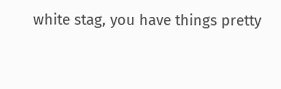white stag, you have things pretty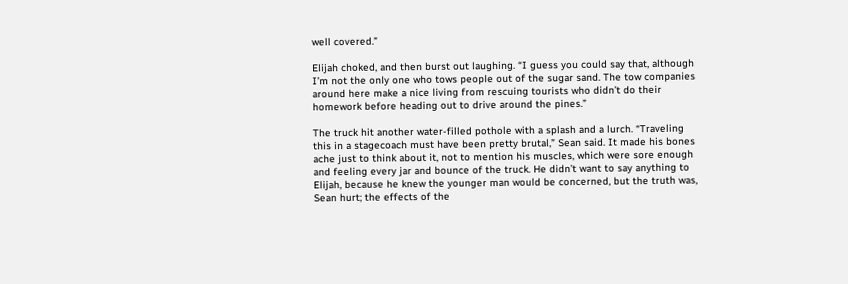well covered.”

Elijah choked, and then burst out laughing. “I guess you could say that, although I’m not the only one who tows people out of the sugar sand. The tow companies around here make a nice living from rescuing tourists who didn’t do their homework before heading out to drive around the pines.”

The truck hit another water-filled pothole with a splash and a lurch. “Traveling this in a stagecoach must have been pretty brutal,” Sean said. It made his bones ache just to think about it, not to mention his muscles, which were sore enough and feeling every jar and bounce of the truck. He didn’t want to say anything to Elijah, because he knew the younger man would be concerned, but the truth was, Sean hurt; the effects of the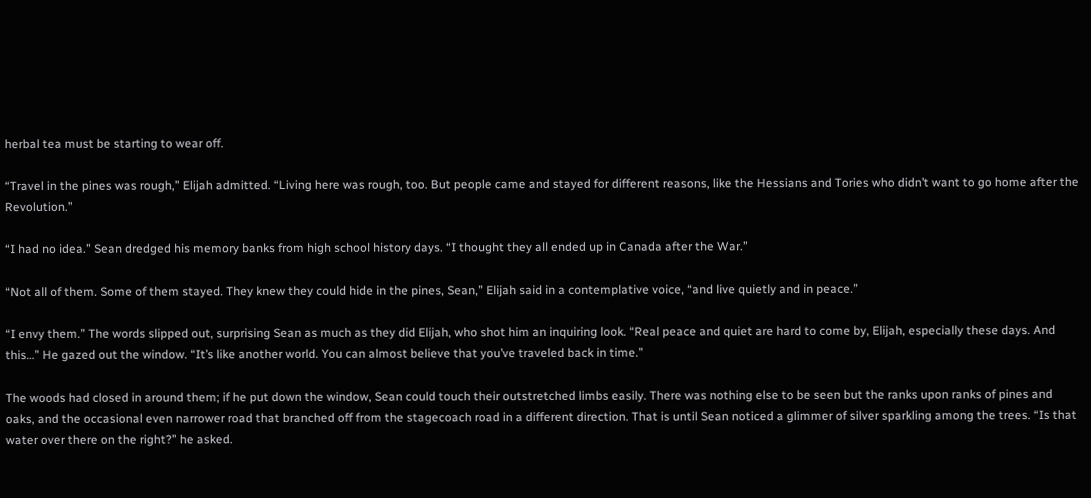herbal tea must be starting to wear off.

“Travel in the pines was rough,” Elijah admitted. “Living here was rough, too. But people came and stayed for different reasons, like the Hessians and Tories who didn’t want to go home after the Revolution.”

“I had no idea.” Sean dredged his memory banks from high school history days. “I thought they all ended up in Canada after the War.”

“Not all of them. Some of them stayed. They knew they could hide in the pines, Sean,” Elijah said in a contemplative voice, “and live quietly and in peace.”

“I envy them.” The words slipped out, surprising Sean as much as they did Elijah, who shot him an inquiring look. “Real peace and quiet are hard to come by, Elijah, especially these days. And this…” He gazed out the window. “It’s like another world. You can almost believe that you’ve traveled back in time.”

The woods had closed in around them; if he put down the window, Sean could touch their outstretched limbs easily. There was nothing else to be seen but the ranks upon ranks of pines and oaks, and the occasional even narrower road that branched off from the stagecoach road in a different direction. That is until Sean noticed a glimmer of silver sparkling among the trees. “Is that water over there on the right?” he asked.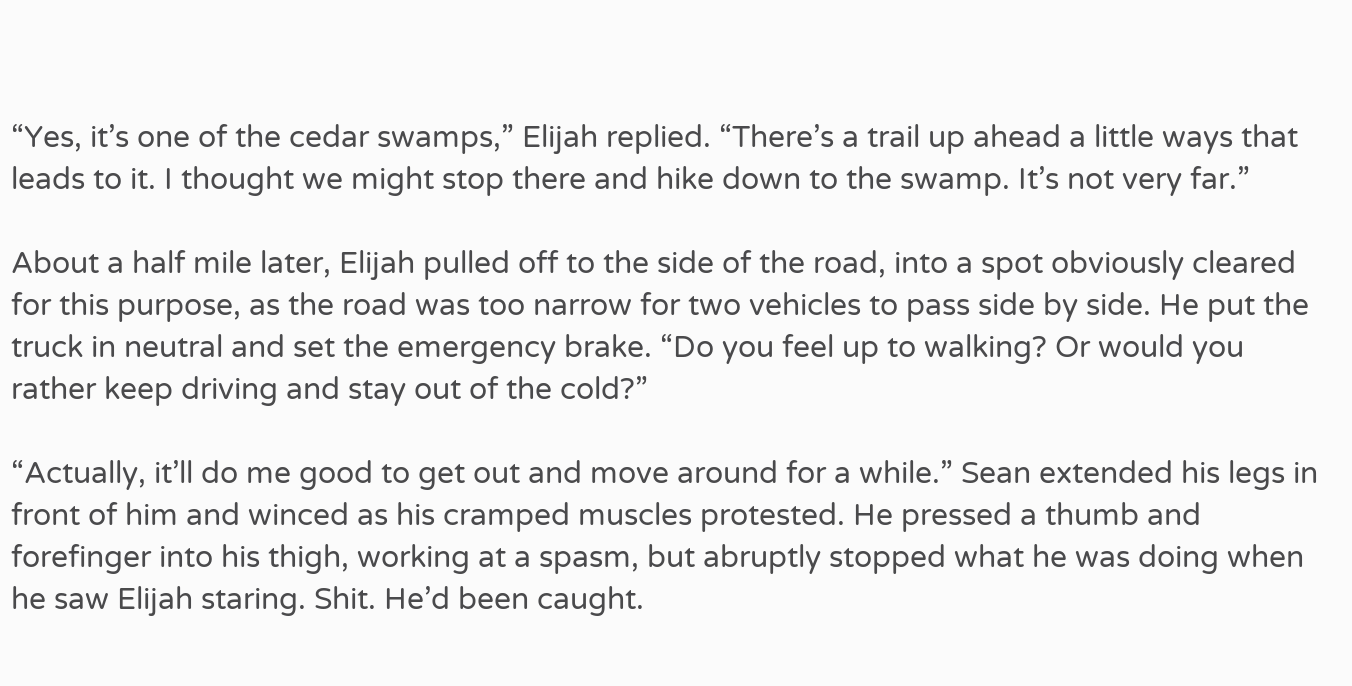“Yes, it’s one of the cedar swamps,” Elijah replied. “There’s a trail up ahead a little ways that leads to it. I thought we might stop there and hike down to the swamp. It’s not very far.”

About a half mile later, Elijah pulled off to the side of the road, into a spot obviously cleared for this purpose, as the road was too narrow for two vehicles to pass side by side. He put the truck in neutral and set the emergency brake. “Do you feel up to walking? Or would you rather keep driving and stay out of the cold?”

“Actually, it’ll do me good to get out and move around for a while.” Sean extended his legs in front of him and winced as his cramped muscles protested. He pressed a thumb and forefinger into his thigh, working at a spasm, but abruptly stopped what he was doing when he saw Elijah staring. Shit. He’d been caught.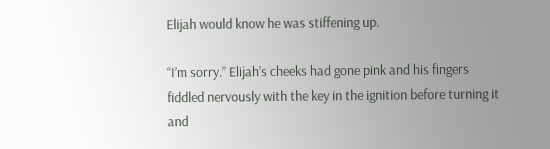Elijah would know he was stiffening up.

“I’m sorry.” Elijah’s cheeks had gone pink and his fingers fiddled nervously with the key in the ignition before turning it and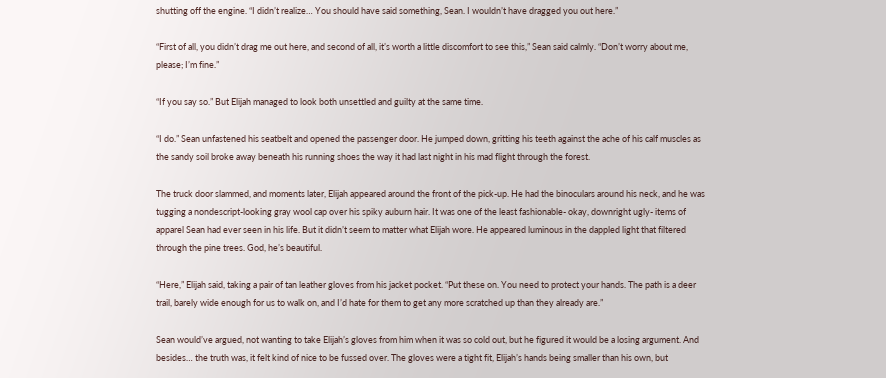shutting off the engine. “I didn’t realize… You should have said something, Sean. I wouldn’t have dragged you out here.”

“First of all, you didn’t drag me out here, and second of all, it’s worth a little discomfort to see this,” Sean said calmly. “Don’t worry about me, please; I’m fine.”

“If you say so.” But Elijah managed to look both unsettled and guilty at the same time.

“I do.” Sean unfastened his seatbelt and opened the passenger door. He jumped down, gritting his teeth against the ache of his calf muscles as the sandy soil broke away beneath his running shoes the way it had last night in his mad flight through the forest.

The truck door slammed, and moments later, Elijah appeared around the front of the pick-up. He had the binoculars around his neck, and he was tugging a nondescript-looking gray wool cap over his spiky auburn hair. It was one of the least fashionable- okay, downright ugly- items of apparel Sean had ever seen in his life. But it didn’t seem to matter what Elijah wore. He appeared luminous in the dappled light that filtered through the pine trees. God, he’s beautiful.

“Here,” Elijah said, taking a pair of tan leather gloves from his jacket pocket. “Put these on. You need to protect your hands. The path is a deer trail, barely wide enough for us to walk on, and I’d hate for them to get any more scratched up than they already are.”

Sean would’ve argued, not wanting to take Elijah’s gloves from him when it was so cold out, but he figured it would be a losing argument. And besides… the truth was, it felt kind of nice to be fussed over. The gloves were a tight fit, Elijah’s hands being smaller than his own, but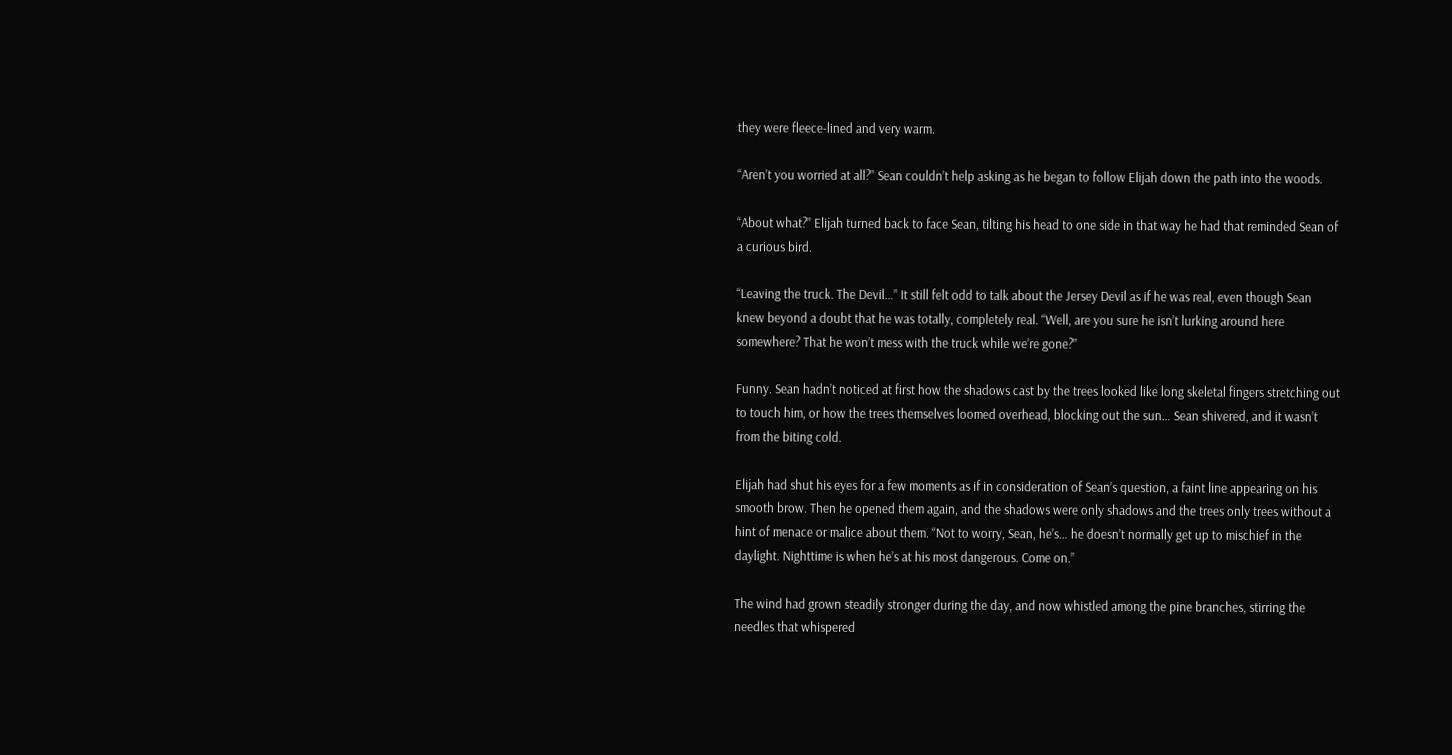they were fleece-lined and very warm.

“Aren’t you worried at all?” Sean couldn’t help asking as he began to follow Elijah down the path into the woods.

“About what?” Elijah turned back to face Sean, tilting his head to one side in that way he had that reminded Sean of a curious bird.

“Leaving the truck. The Devil…” It still felt odd to talk about the Jersey Devil as if he was real, even though Sean knew beyond a doubt that he was totally, completely real. “Well, are you sure he isn’t lurking around here somewhere? That he won’t mess with the truck while we’re gone?”

Funny. Sean hadn’t noticed at first how the shadows cast by the trees looked like long skeletal fingers stretching out to touch him, or how the trees themselves loomed overhead, blocking out the sun… Sean shivered, and it wasn’t from the biting cold.

Elijah had shut his eyes for a few moments as if in consideration of Sean’s question, a faint line appearing on his smooth brow. Then he opened them again, and the shadows were only shadows and the trees only trees without a hint of menace or malice about them. “Not to worry, Sean, he’s… he doesn’t normally get up to mischief in the daylight. Nighttime is when he’s at his most dangerous. Come on.”

The wind had grown steadily stronger during the day, and now whistled among the pine branches, stirring the needles that whispered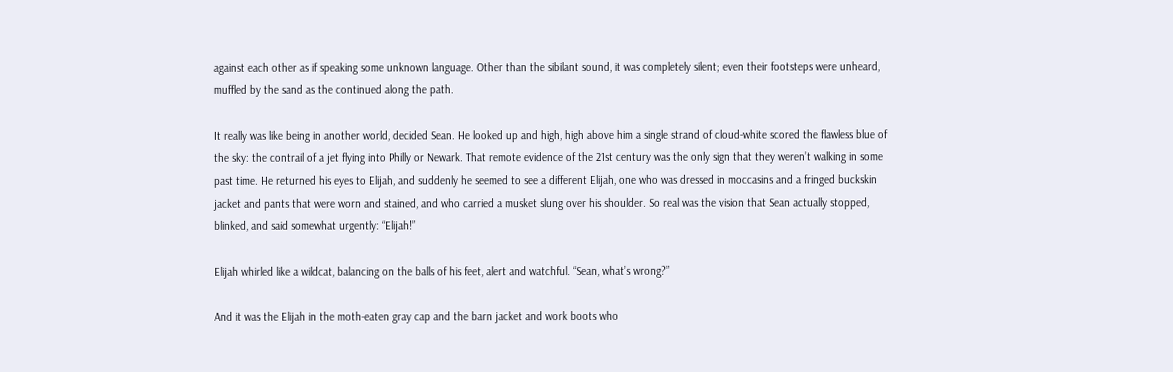against each other as if speaking some unknown language. Other than the sibilant sound, it was completely silent; even their footsteps were unheard, muffled by the sand as the continued along the path.

It really was like being in another world, decided Sean. He looked up and high, high above him a single strand of cloud-white scored the flawless blue of the sky: the contrail of a jet flying into Philly or Newark. That remote evidence of the 21st century was the only sign that they weren’t walking in some past time. He returned his eyes to Elijah, and suddenly he seemed to see a different Elijah, one who was dressed in moccasins and a fringed buckskin jacket and pants that were worn and stained, and who carried a musket slung over his shoulder. So real was the vision that Sean actually stopped, blinked, and said somewhat urgently: “Elijah!”

Elijah whirled like a wildcat, balancing on the balls of his feet, alert and watchful. “Sean, what’s wrong?”

And it was the Elijah in the moth-eaten gray cap and the barn jacket and work boots who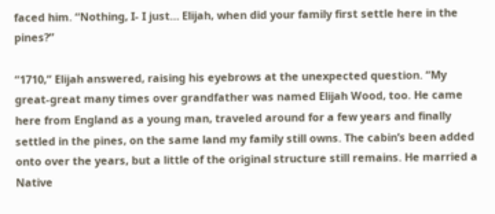faced him. “Nothing, I- I just… Elijah, when did your family first settle here in the pines?”

“1710,” Elijah answered, raising his eyebrows at the unexpected question. “My great-great many times over grandfather was named Elijah Wood, too. He came here from England as a young man, traveled around for a few years and finally settled in the pines, on the same land my family still owns. The cabin’s been added onto over the years, but a little of the original structure still remains. He married a Native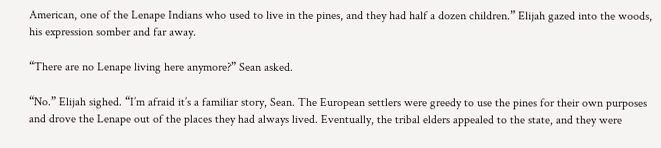American, one of the Lenape Indians who used to live in the pines, and they had half a dozen children.” Elijah gazed into the woods, his expression somber and far away.

“There are no Lenape living here anymore?” Sean asked.

“No.” Elijah sighed. “I’m afraid it’s a familiar story, Sean. The European settlers were greedy to use the pines for their own purposes and drove the Lenape out of the places they had always lived. Eventually, the tribal elders appealed to the state, and they were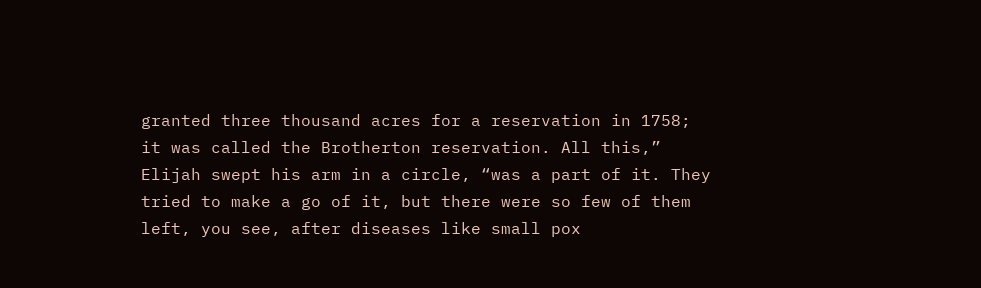granted three thousand acres for a reservation in 1758; it was called the Brotherton reservation. All this,” Elijah swept his arm in a circle, “was a part of it. They tried to make a go of it, but there were so few of them left, you see, after diseases like small pox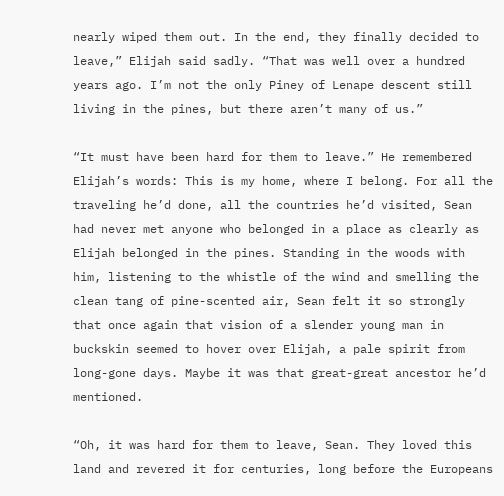nearly wiped them out. In the end, they finally decided to leave,” Elijah said sadly. “That was well over a hundred years ago. I’m not the only Piney of Lenape descent still living in the pines, but there aren’t many of us.”

“It must have been hard for them to leave.” He remembered Elijah’s words: This is my home, where I belong. For all the traveling he’d done, all the countries he’d visited, Sean had never met anyone who belonged in a place as clearly as Elijah belonged in the pines. Standing in the woods with him, listening to the whistle of the wind and smelling the clean tang of pine-scented air, Sean felt it so strongly that once again that vision of a slender young man in buckskin seemed to hover over Elijah, a pale spirit from long-gone days. Maybe it was that great-great ancestor he’d mentioned.

“Oh, it was hard for them to leave, Sean. They loved this land and revered it for centuries, long before the Europeans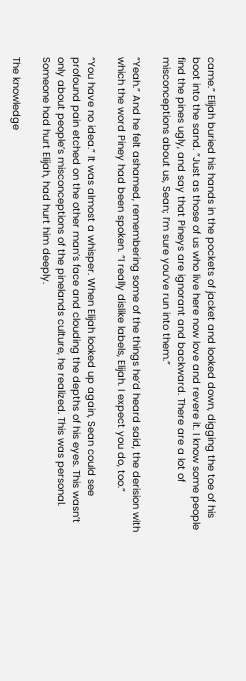came.” Elijah buried his hands in the pockets of jacket and looked down, digging the toe of his boot into the sand. “Just as those of us who live here now love and revere it. I know some people find the pines ugly, and say that Pineys are ignorant and backward. There are a lot of misconceptions about us, Sean; I’m sure you’ve run into them.”

“Yeah.” And he felt ashamed, remembering some of the things he’d heard said, the derision with which the word Piney had been spoken. “I really dislike labels, Elijah. I expect you do, too.”

“You have no idea.” It was almost a whisper. When Elijah looked up again, Sean could see profound pain etched on the other man’s face and clouding the depths of his eyes. This wasn’t only about people’s misconceptions of the pinelands culture, he realized. This was personal. Someone had hurt Elijah, had hurt him deeply.

The knowledge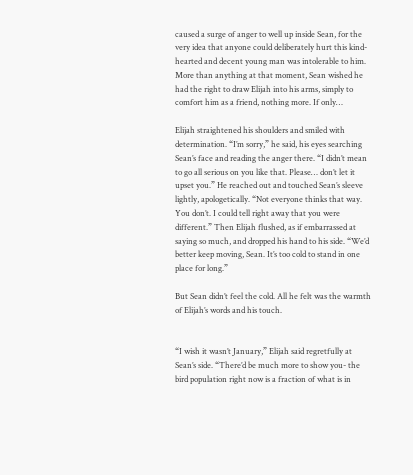caused a surge of anger to well up inside Sean, for the very idea that anyone could deliberately hurt this kind-hearted and decent young man was intolerable to him. More than anything at that moment, Sean wished he had the right to draw Elijah into his arms, simply to comfort him as a friend, nothing more. If only…

Elijah straightened his shoulders and smiled with determination. “I’m sorry,” he said, his eyes searching Sean’s face and reading the anger there. “I didn’t mean to go all serious on you like that. Please… don’t let it upset you.” He reached out and touched Sean’s sleeve lightly, apologetically. “Not everyone thinks that way. You don’t. I could tell right away that you were different.” Then Elijah flushed, as if embarrassed at saying so much, and dropped his hand to his side. “We’d better keep moving, Sean. It’s too cold to stand in one place for long.”

But Sean didn’t feel the cold. All he felt was the warmth of Elijah’s words and his touch.


“I wish it wasn’t January,” Elijah said regretfully at Sean’s side. “There’d be much more to show you- the bird population right now is a fraction of what is in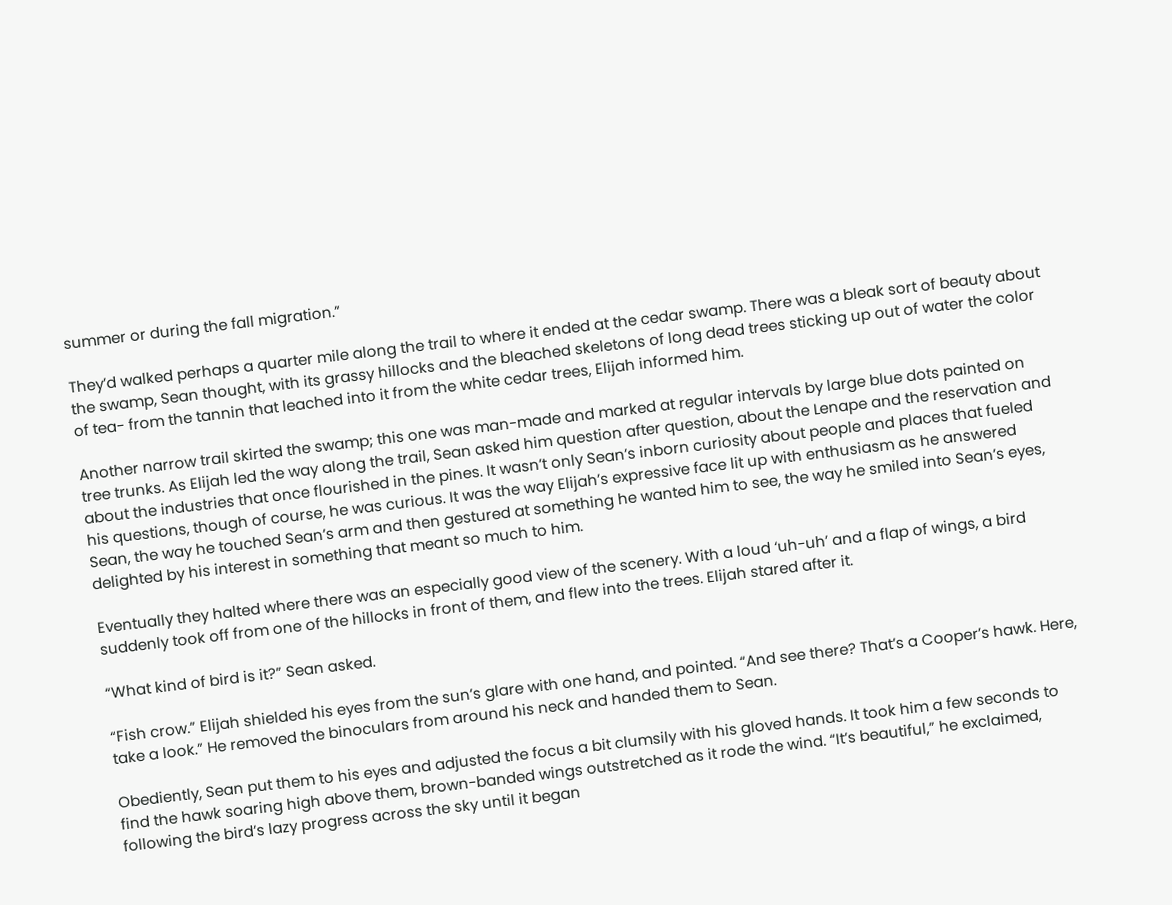summer or during the fall migration.”

They’d walked perhaps a quarter mile along the trail to where it ended at the cedar swamp. There was a bleak sort of beauty about the swamp, Sean thought, with its grassy hillocks and the bleached skeletons of long dead trees sticking up out of water the color of tea- from the tannin that leached into it from the white cedar trees, Elijah informed him.

Another narrow trail skirted the swamp; this one was man-made and marked at regular intervals by large blue dots painted on tree trunks. As Elijah led the way along the trail, Sean asked him question after question, about the Lenape and the reservation and about the industries that once flourished in the pines. It wasn’t only Sean’s inborn curiosity about people and places that fueled his questions, though of course, he was curious. It was the way Elijah’s expressive face lit up with enthusiasm as he answered Sean, the way he touched Sean’s arm and then gestured at something he wanted him to see, the way he smiled into Sean’s eyes, delighted by his interest in something that meant so much to him.

Eventually they halted where there was an especially good view of the scenery. With a loud ‘uh-uh’ and a flap of wings, a bird suddenly took off from one of the hillocks in front of them, and flew into the trees. Elijah stared after it.

“What kind of bird is it?” Sean asked.

“Fish crow.” Elijah shielded his eyes from the sun’s glare with one hand, and pointed. “And see there? That’s a Cooper’s hawk. Here, take a look.” He removed the binoculars from around his neck and handed them to Sean.

Obediently, Sean put them to his eyes and adjusted the focus a bit clumsily with his gloved hands. It took him a few seconds to find the hawk soaring high above them, brown-banded wings outstretched as it rode the wind. “It’s beautiful,” he exclaimed, following the bird’s lazy progress across the sky until it began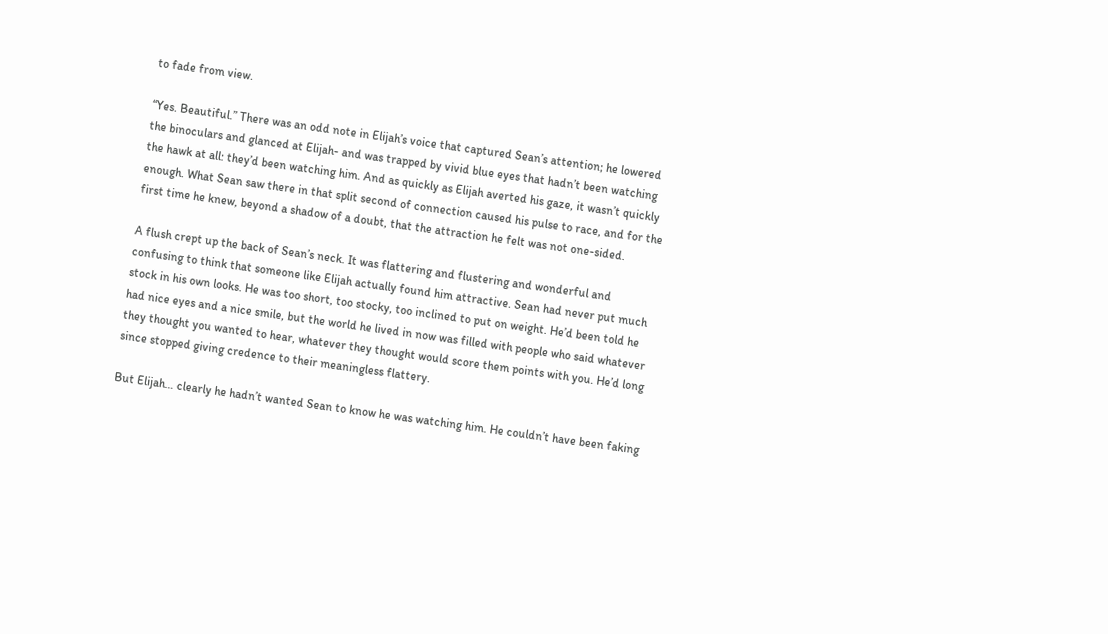to fade from view.

“Yes. Beautiful.” There was an odd note in Elijah’s voice that captured Sean’s attention; he lowered the binoculars and glanced at Elijah- and was trapped by vivid blue eyes that hadn’t been watching the hawk at all: they’d been watching him. And as quickly as Elijah averted his gaze, it wasn’t quickly enough. What Sean saw there in that split second of connection caused his pulse to race, and for the first time he knew, beyond a shadow of a doubt, that the attraction he felt was not one-sided.

A flush crept up the back of Sean’s neck. It was flattering and flustering and wonderful and confusing to think that someone like Elijah actually found him attractive. Sean had never put much stock in his own looks. He was too short, too stocky, too inclined to put on weight. He’d been told he had nice eyes and a nice smile, but the world he lived in now was filled with people who said whatever they thought you wanted to hear, whatever they thought would score them points with you. He’d long since stopped giving credence to their meaningless flattery.

But Elijah… clearly he hadn’t wanted Sean to know he was watching him. He couldn’t have been faking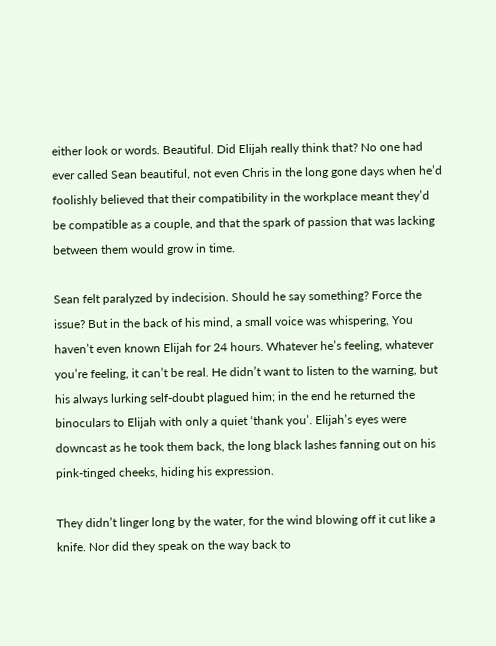either look or words. Beautiful. Did Elijah really think that? No one had ever called Sean beautiful, not even Chris in the long gone days when he’d foolishly believed that their compatibility in the workplace meant they’d be compatible as a couple, and that the spark of passion that was lacking between them would grow in time.

Sean felt paralyzed by indecision. Should he say something? Force the issue? But in the back of his mind, a small voice was whispering, You haven’t even known Elijah for 24 hours. Whatever he’s feeling, whatever you’re feeling, it can’t be real. He didn’t want to listen to the warning, but his always lurking self-doubt plagued him; in the end he returned the binoculars to Elijah with only a quiet ‘thank you’. Elijah’s eyes were downcast as he took them back, the long black lashes fanning out on his pink-tinged cheeks, hiding his expression.

They didn’t linger long by the water, for the wind blowing off it cut like a knife. Nor did they speak on the way back to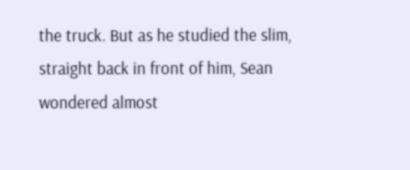the truck. But as he studied the slim, straight back in front of him, Sean wondered almost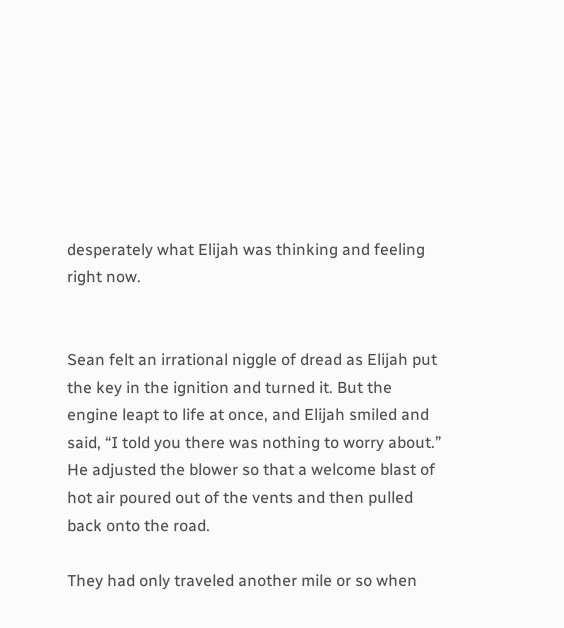desperately what Elijah was thinking and feeling right now.


Sean felt an irrational niggle of dread as Elijah put the key in the ignition and turned it. But the engine leapt to life at once, and Elijah smiled and said, “I told you there was nothing to worry about.” He adjusted the blower so that a welcome blast of hot air poured out of the vents and then pulled back onto the road.

They had only traveled another mile or so when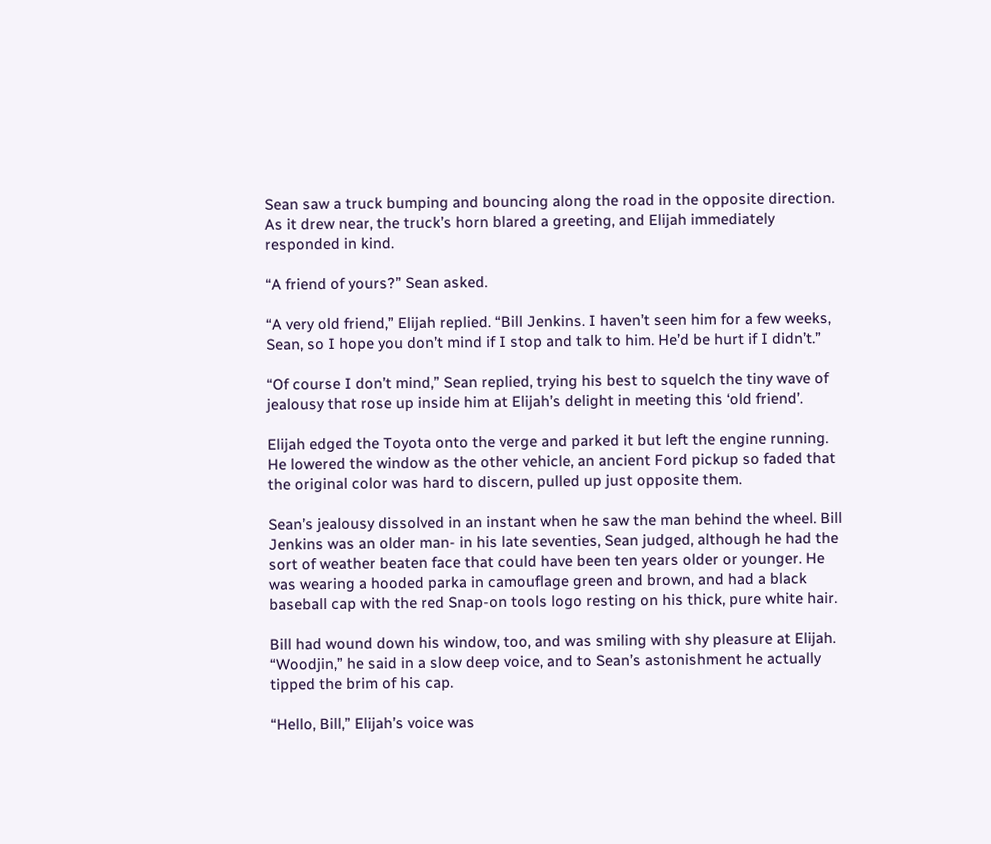Sean saw a truck bumping and bouncing along the road in the opposite direction. As it drew near, the truck’s horn blared a greeting, and Elijah immediately responded in kind.

“A friend of yours?” Sean asked.

“A very old friend,” Elijah replied. “Bill Jenkins. I haven’t seen him for a few weeks, Sean, so I hope you don’t mind if I stop and talk to him. He’d be hurt if I didn’t.”

“Of course I don’t mind,” Sean replied, trying his best to squelch the tiny wave of jealousy that rose up inside him at Elijah’s delight in meeting this ‘old friend’.

Elijah edged the Toyota onto the verge and parked it but left the engine running. He lowered the window as the other vehicle, an ancient Ford pickup so faded that the original color was hard to discern, pulled up just opposite them.

Sean’s jealousy dissolved in an instant when he saw the man behind the wheel. Bill Jenkins was an older man- in his late seventies, Sean judged, although he had the sort of weather beaten face that could have been ten years older or younger. He was wearing a hooded parka in camouflage green and brown, and had a black baseball cap with the red Snap-on tools logo resting on his thick, pure white hair.

Bill had wound down his window, too, and was smiling with shy pleasure at Elijah. “Woodjin,” he said in a slow deep voice, and to Sean’s astonishment he actually tipped the brim of his cap.

“Hello, Bill,” Elijah’s voice was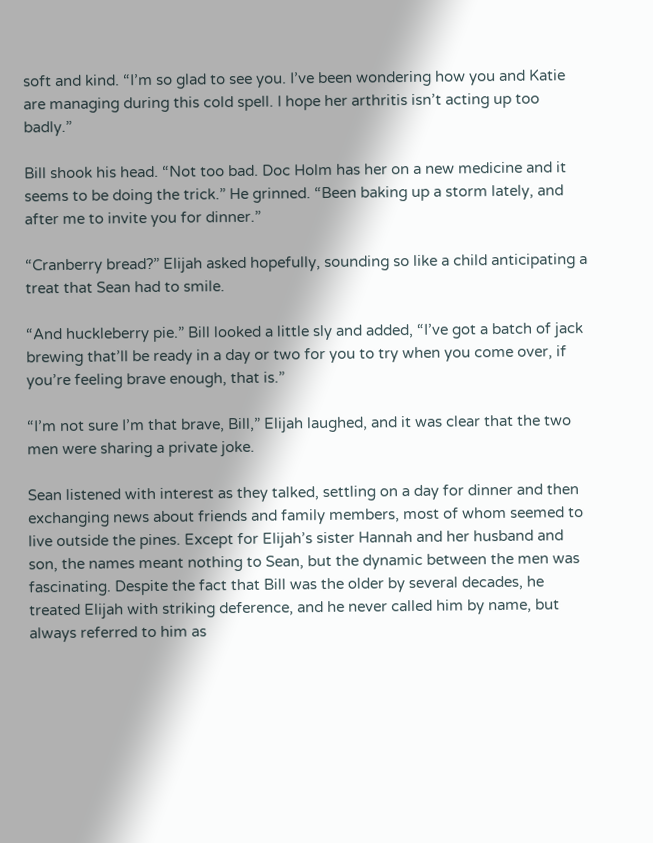soft and kind. “I’m so glad to see you. I’ve been wondering how you and Katie are managing during this cold spell. I hope her arthritis isn’t acting up too badly.”

Bill shook his head. “Not too bad. Doc Holm has her on a new medicine and it seems to be doing the trick.” He grinned. “Been baking up a storm lately, and after me to invite you for dinner.”

“Cranberry bread?” Elijah asked hopefully, sounding so like a child anticipating a treat that Sean had to smile.

“And huckleberry pie.” Bill looked a little sly and added, “I’ve got a batch of jack brewing that’ll be ready in a day or two for you to try when you come over, if you’re feeling brave enough, that is.”

“I’m not sure I’m that brave, Bill,” Elijah laughed, and it was clear that the two men were sharing a private joke.

Sean listened with interest as they talked, settling on a day for dinner and then exchanging news about friends and family members, most of whom seemed to live outside the pines. Except for Elijah’s sister Hannah and her husband and son, the names meant nothing to Sean, but the dynamic between the men was fascinating. Despite the fact that Bill was the older by several decades, he treated Elijah with striking deference, and he never called him by name, but always referred to him as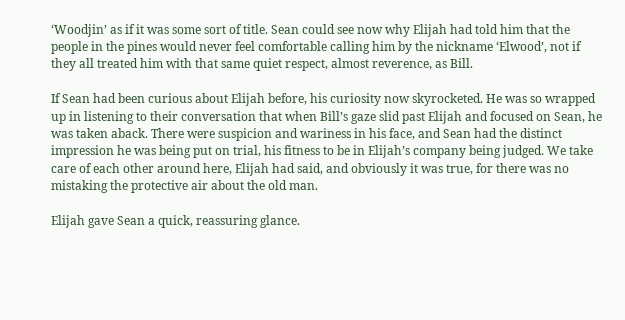‘Woodjin’ as if it was some sort of title. Sean could see now why Elijah had told him that the people in the pines would never feel comfortable calling him by the nickname ‘Elwood’, not if they all treated him with that same quiet respect, almost reverence, as Bill.

If Sean had been curious about Elijah before, his curiosity now skyrocketed. He was so wrapped up in listening to their conversation that when Bill’s gaze slid past Elijah and focused on Sean, he was taken aback. There were suspicion and wariness in his face, and Sean had the distinct impression he was being put on trial, his fitness to be in Elijah’s company being judged. We take care of each other around here, Elijah had said, and obviously it was true, for there was no mistaking the protective air about the old man.

Elijah gave Sean a quick, reassuring glance.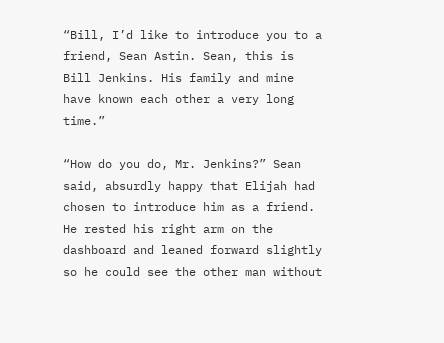“Bill, I’d like to introduce you to a friend, Sean Astin. Sean, this is Bill Jenkins. His family and mine have known each other a very long time.”

“How do you do, Mr. Jenkins?” Sean said, absurdly happy that Elijah had chosen to introduce him as a friend. He rested his right arm on the dashboard and leaned forward slightly so he could see the other man without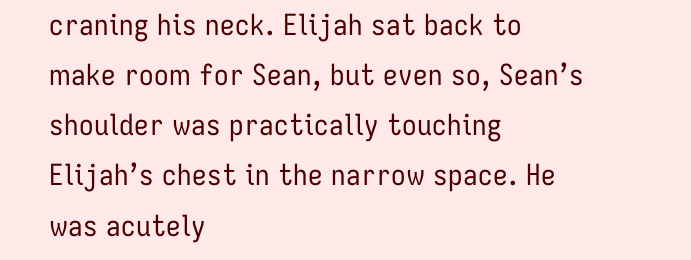craning his neck. Elijah sat back to make room for Sean, but even so, Sean’s shoulder was practically touching Elijah’s chest in the narrow space. He was acutely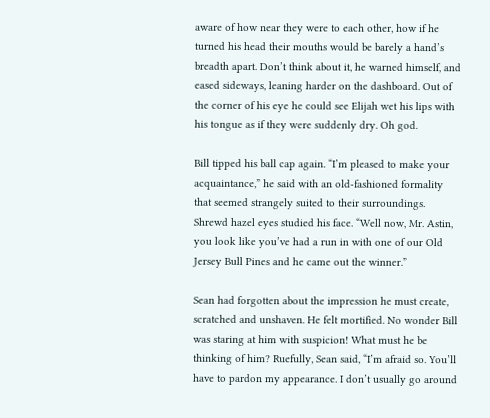aware of how near they were to each other, how if he turned his head their mouths would be barely a hand’s breadth apart. Don’t think about it, he warned himself, and eased sideways, leaning harder on the dashboard. Out of the corner of his eye he could see Elijah wet his lips with his tongue as if they were suddenly dry. Oh god.

Bill tipped his ball cap again. “I’m pleased to make your acquaintance,” he said with an old-fashioned formality that seemed strangely suited to their surroundings. Shrewd hazel eyes studied his face. “Well now, Mr. Astin, you look like you’ve had a run in with one of our Old Jersey Bull Pines and he came out the winner.”

Sean had forgotten about the impression he must create, scratched and unshaven. He felt mortified. No wonder Bill was staring at him with suspicion! What must he be thinking of him? Ruefully, Sean said, “I’m afraid so. You’ll have to pardon my appearance. I don’t usually go around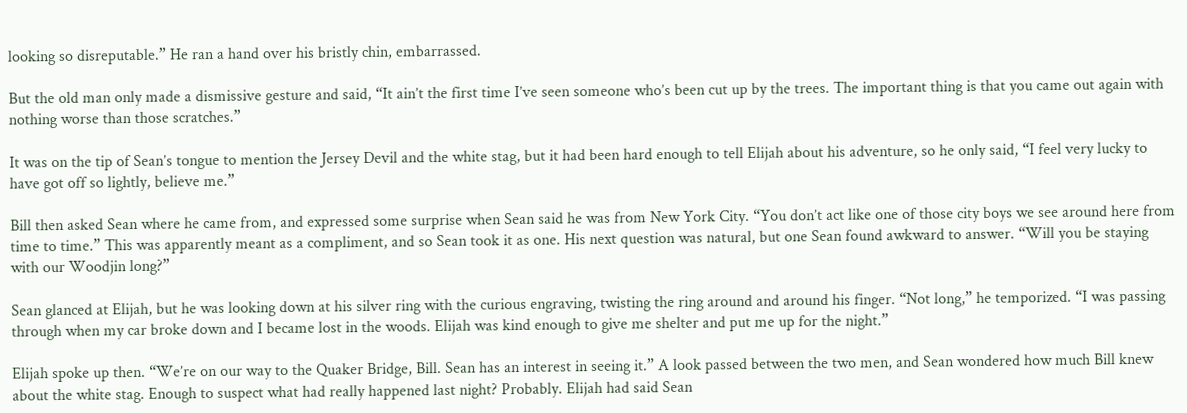looking so disreputable.” He ran a hand over his bristly chin, embarrassed.

But the old man only made a dismissive gesture and said, “It ain’t the first time I’ve seen someone who’s been cut up by the trees. The important thing is that you came out again with nothing worse than those scratches.”

It was on the tip of Sean’s tongue to mention the Jersey Devil and the white stag, but it had been hard enough to tell Elijah about his adventure, so he only said, “I feel very lucky to have got off so lightly, believe me.”

Bill then asked Sean where he came from, and expressed some surprise when Sean said he was from New York City. “You don’t act like one of those city boys we see around here from time to time.” This was apparently meant as a compliment, and so Sean took it as one. His next question was natural, but one Sean found awkward to answer. “Will you be staying with our Woodjin long?”

Sean glanced at Elijah, but he was looking down at his silver ring with the curious engraving, twisting the ring around and around his finger. “Not long,” he temporized. “I was passing through when my car broke down and I became lost in the woods. Elijah was kind enough to give me shelter and put me up for the night.”

Elijah spoke up then. “We’re on our way to the Quaker Bridge, Bill. Sean has an interest in seeing it.” A look passed between the two men, and Sean wondered how much Bill knew about the white stag. Enough to suspect what had really happened last night? Probably. Elijah had said Sean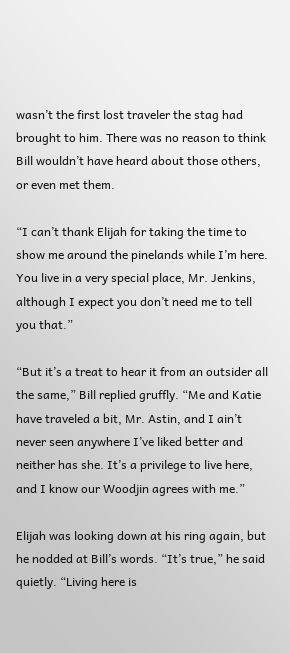wasn’t the first lost traveler the stag had brought to him. There was no reason to think Bill wouldn’t have heard about those others, or even met them.

“I can’t thank Elijah for taking the time to show me around the pinelands while I’m here. You live in a very special place, Mr. Jenkins, although I expect you don’t need me to tell you that.”

“But it’s a treat to hear it from an outsider all the same,” Bill replied gruffly. “Me and Katie have traveled a bit, Mr. Astin, and I ain’t never seen anywhere I’ve liked better and neither has she. It’s a privilege to live here, and I know our Woodjin agrees with me.”

Elijah was looking down at his ring again, but he nodded at Bill’s words. “It’s true,” he said quietly. “Living here is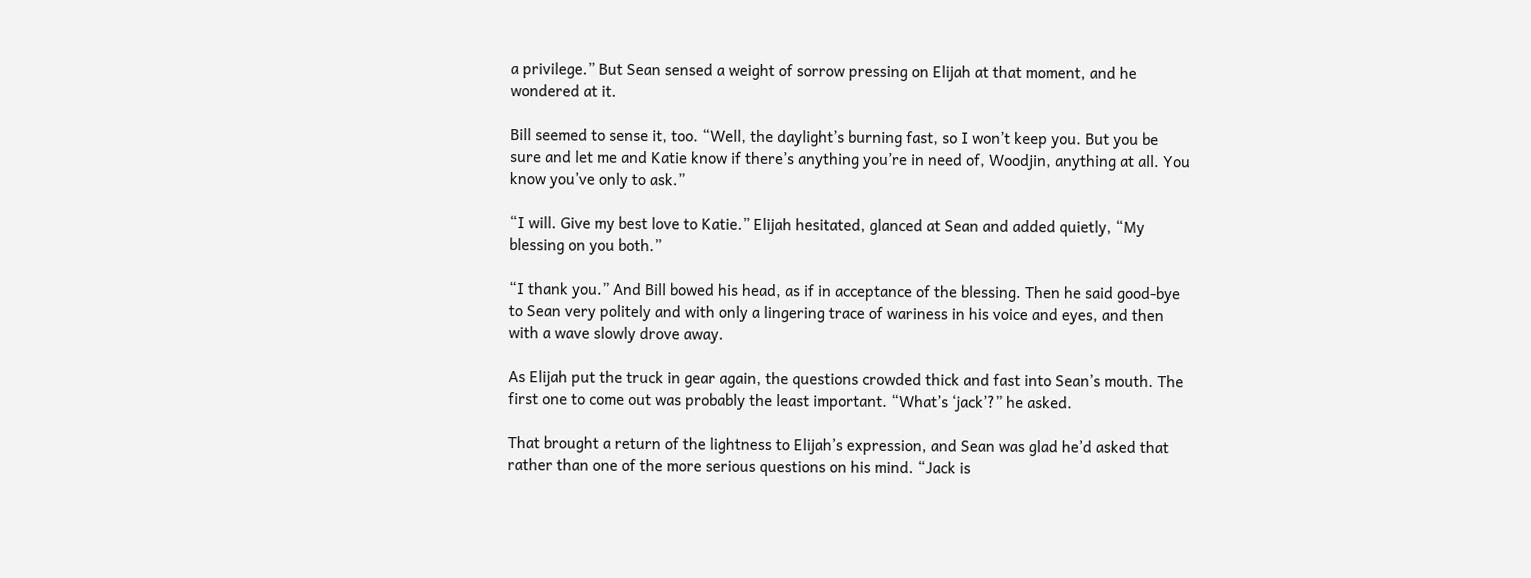a privilege.” But Sean sensed a weight of sorrow pressing on Elijah at that moment, and he wondered at it.

Bill seemed to sense it, too. “Well, the daylight’s burning fast, so I won’t keep you. But you be sure and let me and Katie know if there’s anything you’re in need of, Woodjin, anything at all. You know you’ve only to ask.”

“I will. Give my best love to Katie.” Elijah hesitated, glanced at Sean and added quietly, “My blessing on you both.”

“I thank you.” And Bill bowed his head, as if in acceptance of the blessing. Then he said good-bye to Sean very politely and with only a lingering trace of wariness in his voice and eyes, and then with a wave slowly drove away.

As Elijah put the truck in gear again, the questions crowded thick and fast into Sean’s mouth. The first one to come out was probably the least important. “What’s ‘jack’?” he asked.

That brought a return of the lightness to Elijah’s expression, and Sean was glad he’d asked that rather than one of the more serious questions on his mind. “Jack is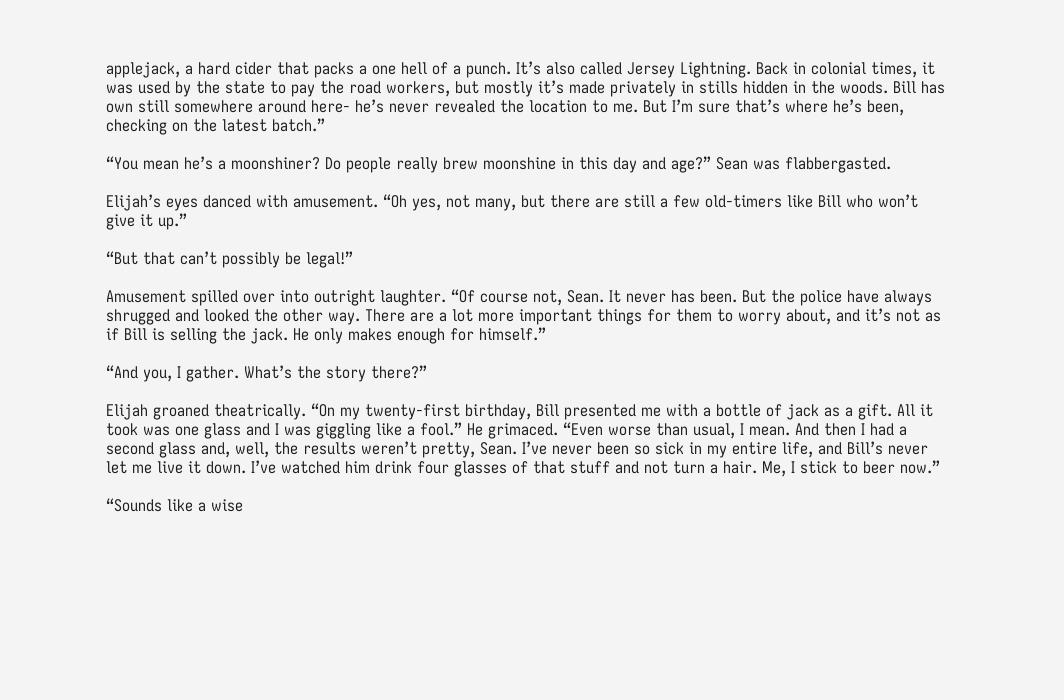applejack, a hard cider that packs a one hell of a punch. It’s also called Jersey Lightning. Back in colonial times, it was used by the state to pay the road workers, but mostly it’s made privately in stills hidden in the woods. Bill has own still somewhere around here- he’s never revealed the location to me. But I’m sure that’s where he’s been, checking on the latest batch.”

“You mean he’s a moonshiner? Do people really brew moonshine in this day and age?” Sean was flabbergasted.

Elijah’s eyes danced with amusement. “Oh yes, not many, but there are still a few old-timers like Bill who won’t give it up.”

“But that can’t possibly be legal!”

Amusement spilled over into outright laughter. “Of course not, Sean. It never has been. But the police have always shrugged and looked the other way. There are a lot more important things for them to worry about, and it’s not as if Bill is selling the jack. He only makes enough for himself.”

“And you, I gather. What’s the story there?”

Elijah groaned theatrically. “On my twenty-first birthday, Bill presented me with a bottle of jack as a gift. All it took was one glass and I was giggling like a fool.” He grimaced. “Even worse than usual, I mean. And then I had a second glass and, well, the results weren’t pretty, Sean. I’ve never been so sick in my entire life, and Bill’s never let me live it down. I’ve watched him drink four glasses of that stuff and not turn a hair. Me, I stick to beer now.”

“Sounds like a wise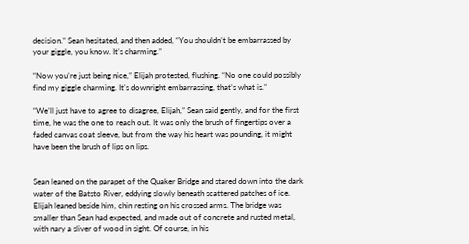decision.” Sean hesitated, and then added, “You shouldn’t be embarrassed by your giggle, you know. It’s charming.”

“Now you’re just being nice,” Elijah protested, flushing. “No one could possibly find my giggle charming. It’s downright embarrassing, that’s what is.”

“We’ll just have to agree to disagree, Elijah,” Sean said gently, and for the first time, he was the one to reach out. It was only the brush of fingertips over a faded canvas coat sleeve, but from the way his heart was pounding, it might have been the brush of lips on lips.


Sean leaned on the parapet of the Quaker Bridge and stared down into the dark water of the Batsto River, eddying slowly beneath scattered patches of ice. Elijah leaned beside him, chin resting on his crossed arms. The bridge was smaller than Sean had expected, and made out of concrete and rusted metal, with nary a sliver of wood in sight. Of course, in his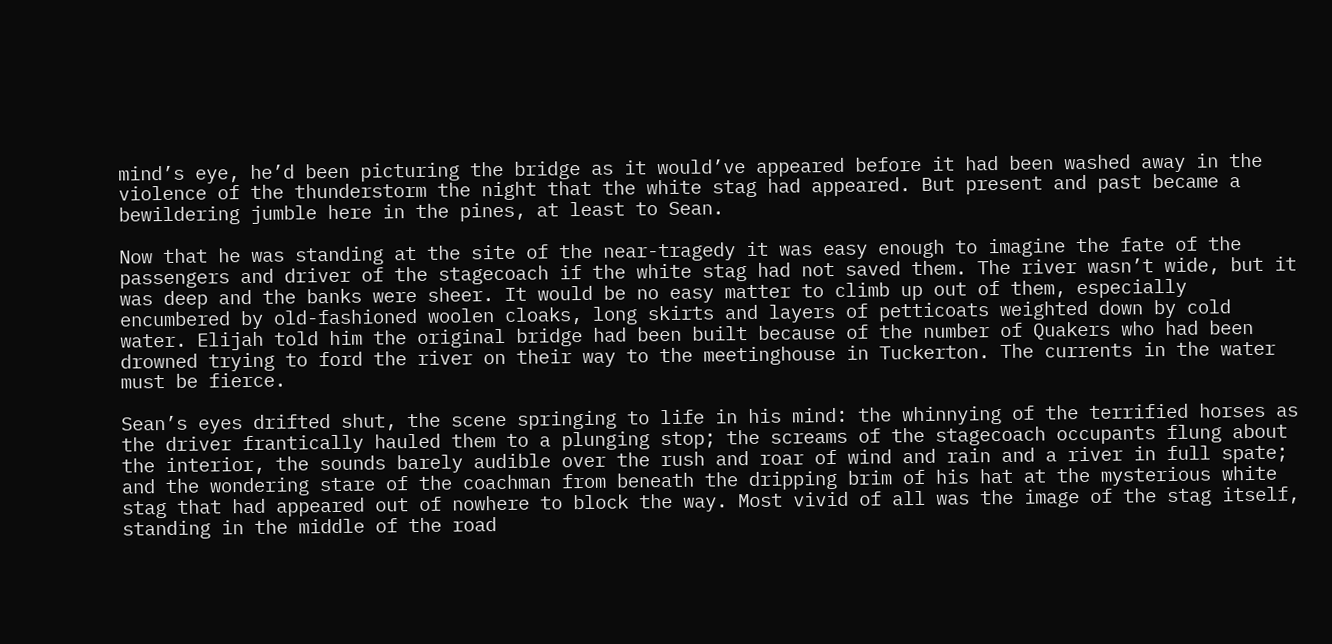mind’s eye, he’d been picturing the bridge as it would’ve appeared before it had been washed away in the violence of the thunderstorm the night that the white stag had appeared. But present and past became a bewildering jumble here in the pines, at least to Sean.

Now that he was standing at the site of the near-tragedy it was easy enough to imagine the fate of the passengers and driver of the stagecoach if the white stag had not saved them. The river wasn’t wide, but it was deep and the banks were sheer. It would be no easy matter to climb up out of them, especially encumbered by old-fashioned woolen cloaks, long skirts and layers of petticoats weighted down by cold water. Elijah told him the original bridge had been built because of the number of Quakers who had been drowned trying to ford the river on their way to the meetinghouse in Tuckerton. The currents in the water must be fierce.

Sean’s eyes drifted shut, the scene springing to life in his mind: the whinnying of the terrified horses as the driver frantically hauled them to a plunging stop; the screams of the stagecoach occupants flung about the interior, the sounds barely audible over the rush and roar of wind and rain and a river in full spate; and the wondering stare of the coachman from beneath the dripping brim of his hat at the mysterious white stag that had appeared out of nowhere to block the way. Most vivid of all was the image of the stag itself, standing in the middle of the road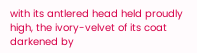with its antlered head held proudly high, the ivory-velvet of its coat darkened by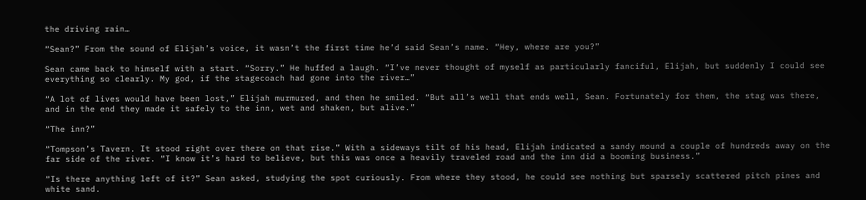the driving rain…

“Sean?” From the sound of Elijah’s voice, it wasn’t the first time he’d said Sean’s name. “Hey, where are you?”

Sean came back to himself with a start. “Sorry.” He huffed a laugh. “I’ve never thought of myself as particularly fanciful, Elijah, but suddenly I could see everything so clearly. My god, if the stagecoach had gone into the river…”

“A lot of lives would have been lost,” Elijah murmured, and then he smiled. “But all’s well that ends well, Sean. Fortunately for them, the stag was there, and in the end they made it safely to the inn, wet and shaken, but alive.”

“The inn?”

“Tompson’s Tavern. It stood right over there on that rise.” With a sideways tilt of his head, Elijah indicated a sandy mound a couple of hundreds away on the far side of the river. “I know it’s hard to believe, but this was once a heavily traveled road and the inn did a booming business.”

“Is there anything left of it?” Sean asked, studying the spot curiously. From where they stood, he could see nothing but sparsely scattered pitch pines and white sand.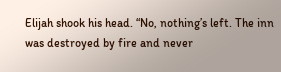Elijah shook his head. “No, nothing’s left. The inn was destroyed by fire and never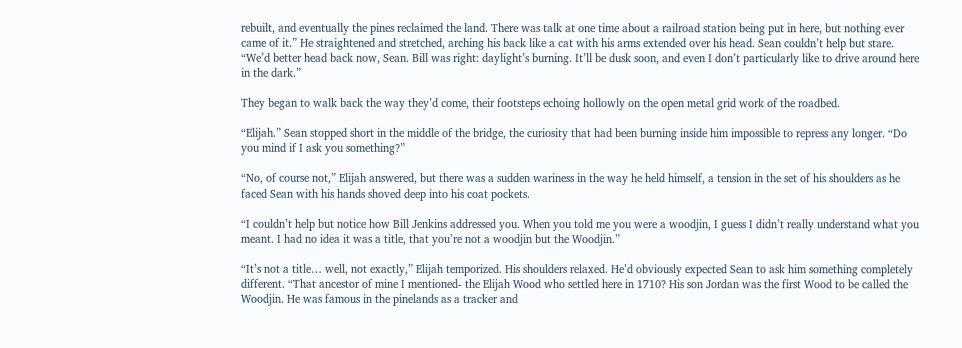rebuilt, and eventually the pines reclaimed the land. There was talk at one time about a railroad station being put in here, but nothing ever came of it.” He straightened and stretched, arching his back like a cat with his arms extended over his head. Sean couldn’t help but stare. “We’d better head back now, Sean. Bill was right: daylight’s burning. It’ll be dusk soon, and even I don’t particularly like to drive around here in the dark.”

They began to walk back the way they’d come, their footsteps echoing hollowly on the open metal grid work of the roadbed.

“Elijah.” Sean stopped short in the middle of the bridge, the curiosity that had been burning inside him impossible to repress any longer. “Do you mind if I ask you something?”

“No, of course not,” Elijah answered, but there was a sudden wariness in the way he held himself, a tension in the set of his shoulders as he faced Sean with his hands shoved deep into his coat pockets.

“I couldn’t help but notice how Bill Jenkins addressed you. When you told me you were a woodjin, I guess I didn’t really understand what you meant. I had no idea it was a title, that you’re not a woodjin but the Woodjin.”

“It’s not a title… well, not exactly,” Elijah temporized. His shoulders relaxed. He’d obviously expected Sean to ask him something completely different. “That ancestor of mine I mentioned- the Elijah Wood who settled here in 1710? His son Jordan was the first Wood to be called the Woodjin. He was famous in the pinelands as a tracker and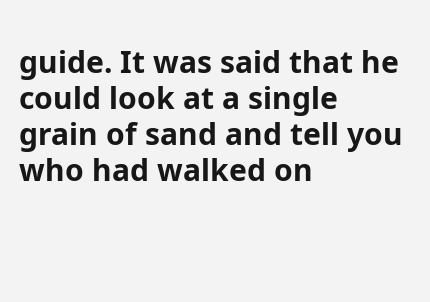guide. It was said that he could look at a single grain of sand and tell you who had walked on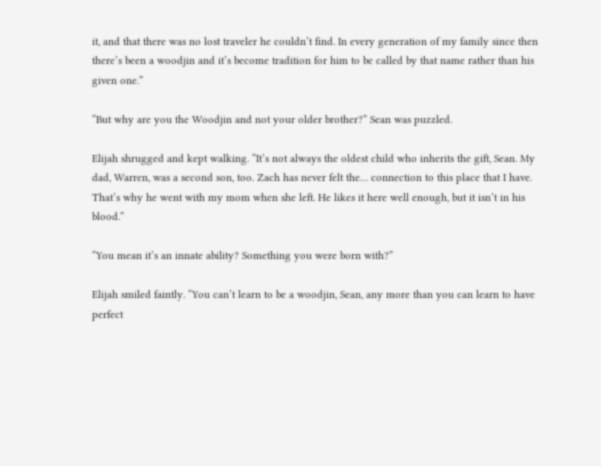it, and that there was no lost traveler he couldn’t find. In every generation of my family since then there’s been a woodjin and it’s become tradition for him to be called by that name rather than his given one.”

“But why are you the Woodjin and not your older brother?” Sean was puzzled.

Elijah shrugged and kept walking. “It’s not always the oldest child who inherits the gift, Sean. My dad, Warren, was a second son, too. Zach has never felt the… connection to this place that I have. That’s why he went with my mom when she left. He likes it here well enough, but it isn’t in his blood.”

“You mean it’s an innate ability? Something you were born with?”

Elijah smiled faintly. “You can’t learn to be a woodjin, Sean, any more than you can learn to have perfect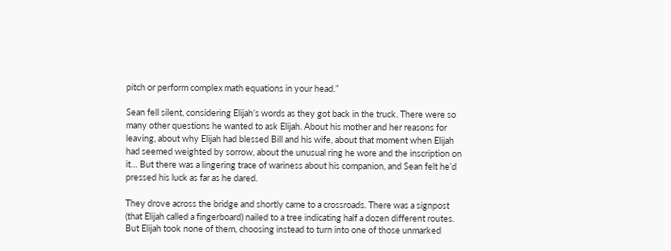pitch or perform complex math equations in your head.”

Sean fell silent, considering Elijah’s words as they got back in the truck. There were so many other questions he wanted to ask Elijah. About his mother and her reasons for leaving, about why Elijah had blessed Bill and his wife, about that moment when Elijah had seemed weighted by sorrow, about the unusual ring he wore and the inscription on it… But there was a lingering trace of wariness about his companion, and Sean felt he’d pressed his luck as far as he dared.

They drove across the bridge and shortly came to a crossroads. There was a signpost (that Elijah called a fingerboard) nailed to a tree indicating half a dozen different routes. But Elijah took none of them, choosing instead to turn into one of those unmarked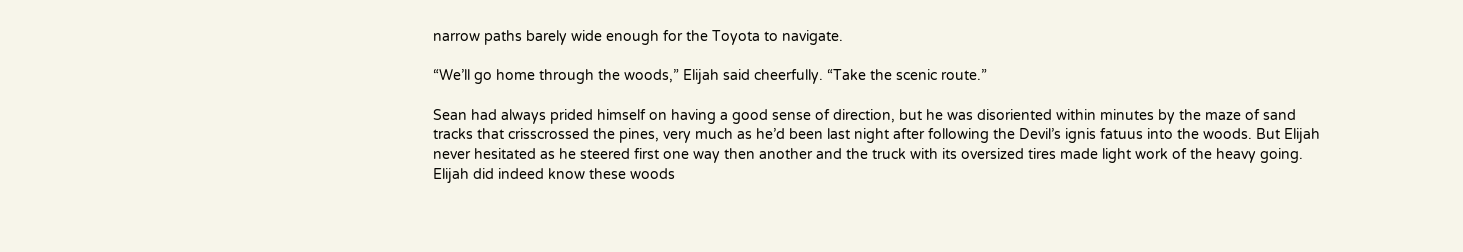narrow paths barely wide enough for the Toyota to navigate.

“We’ll go home through the woods,” Elijah said cheerfully. “Take the scenic route.”

Sean had always prided himself on having a good sense of direction, but he was disoriented within minutes by the maze of sand tracks that crisscrossed the pines, very much as he’d been last night after following the Devil’s ignis fatuus into the woods. But Elijah never hesitated as he steered first one way then another and the truck with its oversized tires made light work of the heavy going. Elijah did indeed know these woods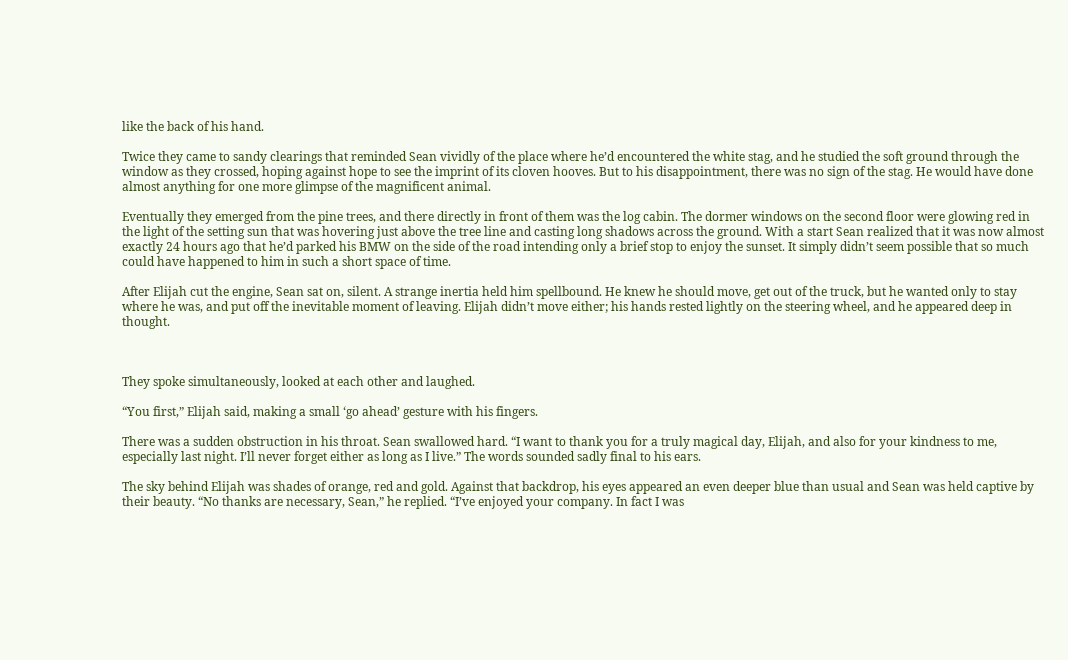like the back of his hand.

Twice they came to sandy clearings that reminded Sean vividly of the place where he’d encountered the white stag, and he studied the soft ground through the window as they crossed, hoping against hope to see the imprint of its cloven hooves. But to his disappointment, there was no sign of the stag. He would have done almost anything for one more glimpse of the magnificent animal.

Eventually they emerged from the pine trees, and there directly in front of them was the log cabin. The dormer windows on the second floor were glowing red in the light of the setting sun that was hovering just above the tree line and casting long shadows across the ground. With a start Sean realized that it was now almost exactly 24 hours ago that he’d parked his BMW on the side of the road intending only a brief stop to enjoy the sunset. It simply didn’t seem possible that so much could have happened to him in such a short space of time.

After Elijah cut the engine, Sean sat on, silent. A strange inertia held him spellbound. He knew he should move, get out of the truck, but he wanted only to stay where he was, and put off the inevitable moment of leaving. Elijah didn’t move either; his hands rested lightly on the steering wheel, and he appeared deep in thought.



They spoke simultaneously, looked at each other and laughed.

“You first,” Elijah said, making a small ‘go ahead’ gesture with his fingers.

There was a sudden obstruction in his throat. Sean swallowed hard. “I want to thank you for a truly magical day, Elijah, and also for your kindness to me, especially last night. I’ll never forget either as long as I live.” The words sounded sadly final to his ears.

The sky behind Elijah was shades of orange, red and gold. Against that backdrop, his eyes appeared an even deeper blue than usual and Sean was held captive by their beauty. “No thanks are necessary, Sean,” he replied. “I’ve enjoyed your company. In fact I was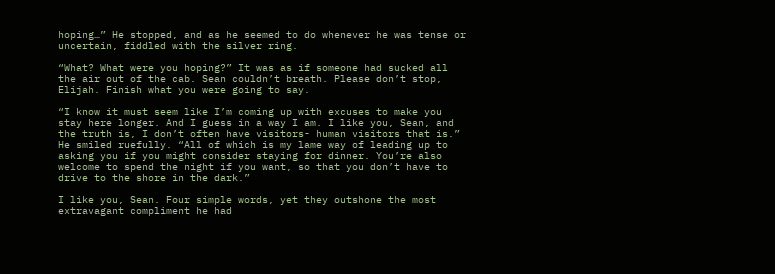hoping…” He stopped, and as he seemed to do whenever he was tense or uncertain, fiddled with the silver ring.

“What? What were you hoping?” It was as if someone had sucked all the air out of the cab. Sean couldn’t breath. Please don’t stop, Elijah. Finish what you were going to say.

“I know it must seem like I’m coming up with excuses to make you stay here longer. And I guess in a way I am. I like you, Sean, and the truth is, I don’t often have visitors- human visitors that is.” He smiled ruefully. “All of which is my lame way of leading up to asking you if you might consider staying for dinner. You’re also welcome to spend the night if you want, so that you don’t have to drive to the shore in the dark.”

I like you, Sean. Four simple words, yet they outshone the most extravagant compliment he had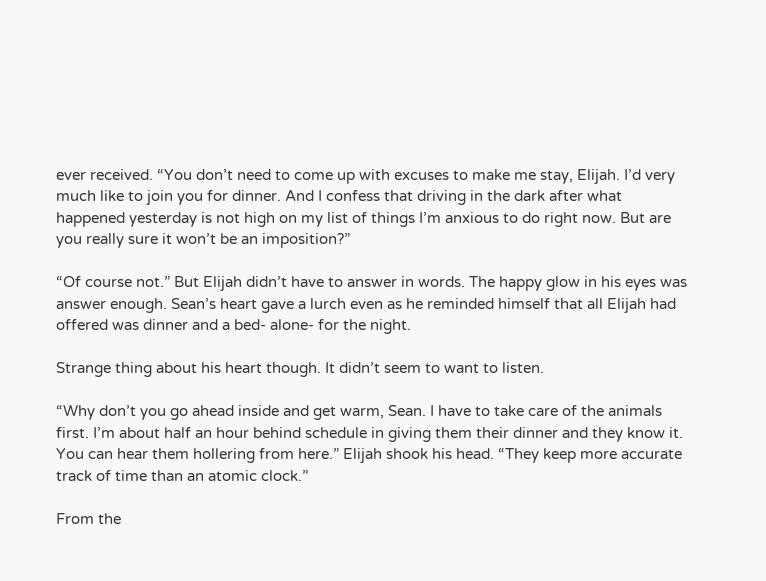ever received. “You don’t need to come up with excuses to make me stay, Elijah. I’d very much like to join you for dinner. And I confess that driving in the dark after what happened yesterday is not high on my list of things I’m anxious to do right now. But are you really sure it won’t be an imposition?”

“Of course not.” But Elijah didn’t have to answer in words. The happy glow in his eyes was answer enough. Sean’s heart gave a lurch even as he reminded himself that all Elijah had offered was dinner and a bed- alone- for the night.

Strange thing about his heart though. It didn’t seem to want to listen.

“Why don’t you go ahead inside and get warm, Sean. I have to take care of the animals first. I’m about half an hour behind schedule in giving them their dinner and they know it. You can hear them hollering from here.” Elijah shook his head. “They keep more accurate track of time than an atomic clock.”

From the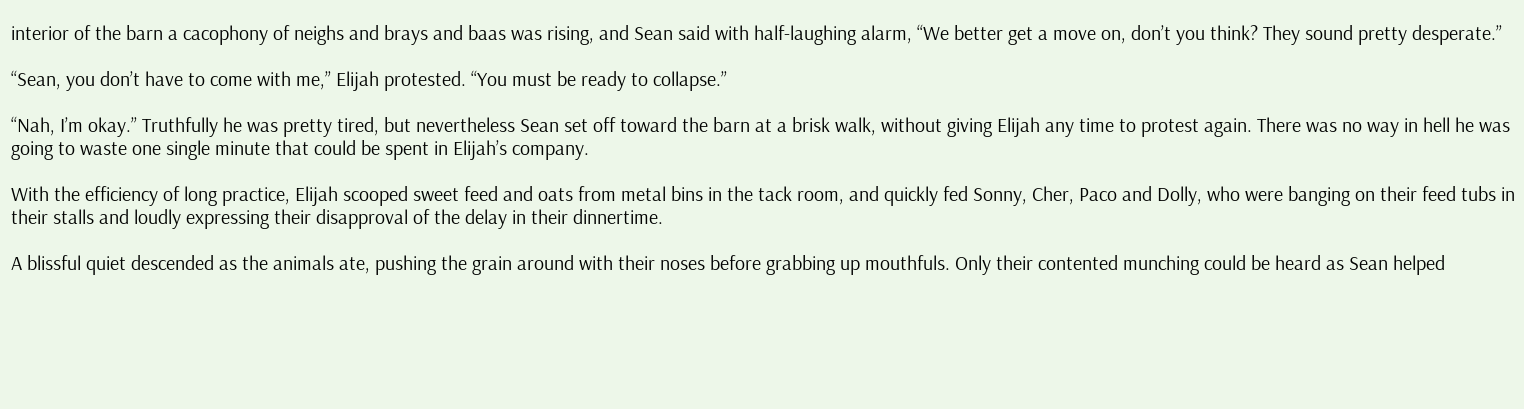interior of the barn a cacophony of neighs and brays and baas was rising, and Sean said with half-laughing alarm, “We better get a move on, don’t you think? They sound pretty desperate.”

“Sean, you don’t have to come with me,” Elijah protested. “You must be ready to collapse.”

“Nah, I’m okay.” Truthfully he was pretty tired, but nevertheless Sean set off toward the barn at a brisk walk, without giving Elijah any time to protest again. There was no way in hell he was going to waste one single minute that could be spent in Elijah’s company.

With the efficiency of long practice, Elijah scooped sweet feed and oats from metal bins in the tack room, and quickly fed Sonny, Cher, Paco and Dolly, who were banging on their feed tubs in their stalls and loudly expressing their disapproval of the delay in their dinnertime.

A blissful quiet descended as the animals ate, pushing the grain around with their noses before grabbing up mouthfuls. Only their contented munching could be heard as Sean helped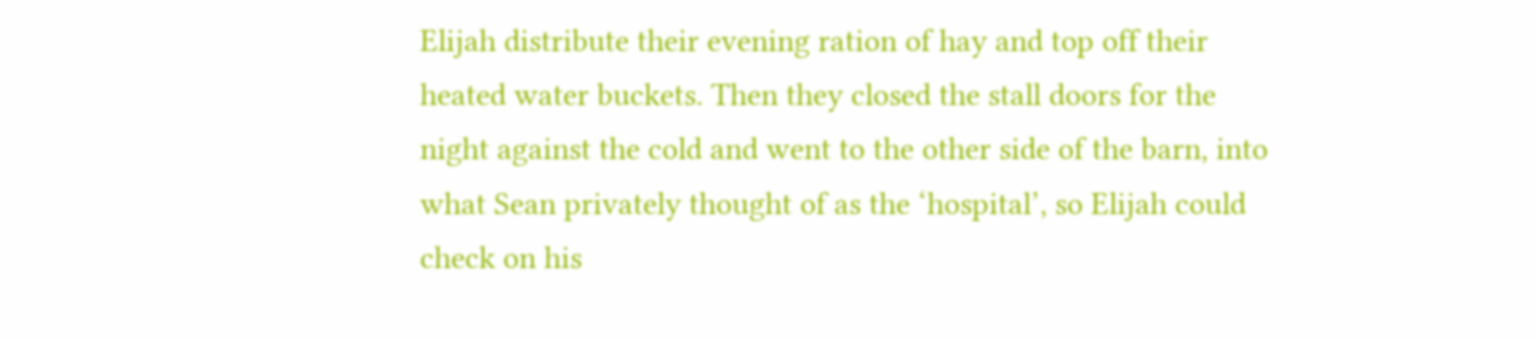Elijah distribute their evening ration of hay and top off their heated water buckets. Then they closed the stall doors for the night against the cold and went to the other side of the barn, into what Sean privately thought of as the ‘hospital’, so Elijah could check on his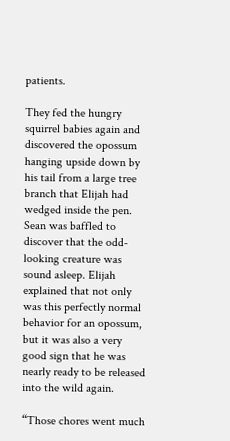patients.

They fed the hungry squirrel babies again and discovered the opossum hanging upside down by his tail from a large tree branch that Elijah had wedged inside the pen. Sean was baffled to discover that the odd-looking creature was sound asleep. Elijah explained that not only was this perfectly normal behavior for an opossum, but it was also a very good sign that he was nearly ready to be released into the wild again.

“Those chores went much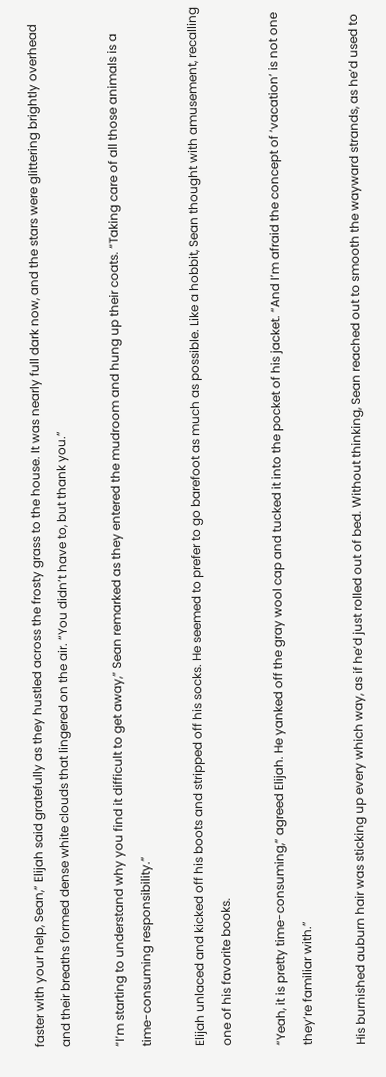faster with your help, Sean,” Elijah said gratefully as they hustled across the frosty grass to the house. It was nearly full dark now, and the stars were glittering brightly overhead and their breaths formed dense white clouds that lingered on the air. “You didn’t have to, but thank you.”

“I’m starting to understand why you find it difficult to get away,” Sean remarked as they entered the mudroom and hung up their coats. “Taking care of all those animals is a time-consuming responsibility.”

Elijah unlaced and kicked off his boots and stripped off his socks. He seemed to prefer to go barefoot as much as possible. Like a hobbit, Sean thought with amusement, recalling one of his favorite books.

“Yeah, it is pretty time-consuming,” agreed Elijah. He yanked off the gray wool cap and tucked it into the pocket of his jacket. “And I’m afraid the concept of ‘vacation’ is not one they’re familiar with.”

His burnished auburn hair was sticking up every which way, as if he’d just rolled out of bed. Without thinking, Sean reached out to smooth the wayward strands, as he’d used to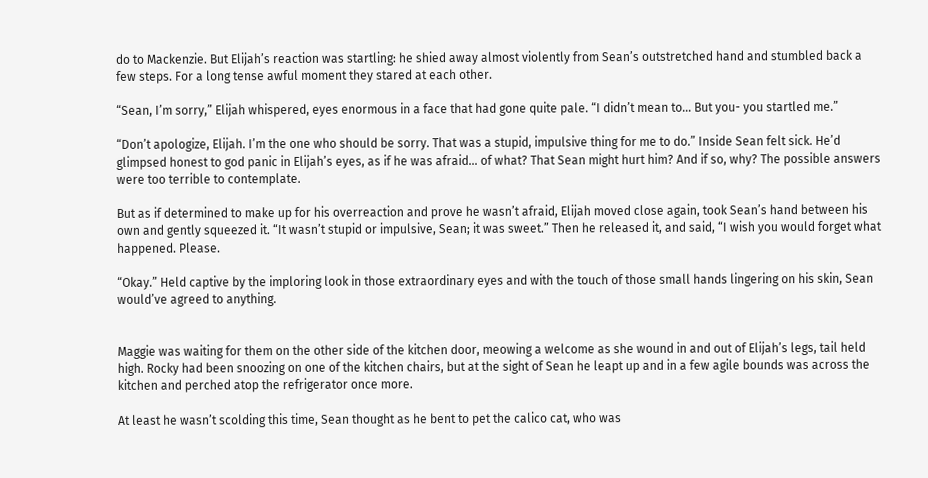do to Mackenzie. But Elijah’s reaction was startling: he shied away almost violently from Sean’s outstretched hand and stumbled back a few steps. For a long tense awful moment they stared at each other.

“Sean, I’m sorry,” Elijah whispered, eyes enormous in a face that had gone quite pale. “I didn’t mean to… But you- you startled me.”

“Don’t apologize, Elijah. I’m the one who should be sorry. That was a stupid, impulsive thing for me to do.” Inside Sean felt sick. He’d glimpsed honest to god panic in Elijah’s eyes, as if he was afraid… of what? That Sean might hurt him? And if so, why? The possible answers were too terrible to contemplate.

But as if determined to make up for his overreaction and prove he wasn’t afraid, Elijah moved close again, took Sean’s hand between his own and gently squeezed it. “It wasn’t stupid or impulsive, Sean; it was sweet.” Then he released it, and said, “I wish you would forget what happened. Please.

“Okay.” Held captive by the imploring look in those extraordinary eyes and with the touch of those small hands lingering on his skin, Sean would’ve agreed to anything.


Maggie was waiting for them on the other side of the kitchen door, meowing a welcome as she wound in and out of Elijah’s legs, tail held high. Rocky had been snoozing on one of the kitchen chairs, but at the sight of Sean he leapt up and in a few agile bounds was across the kitchen and perched atop the refrigerator once more.

At least he wasn’t scolding this time, Sean thought as he bent to pet the calico cat, who was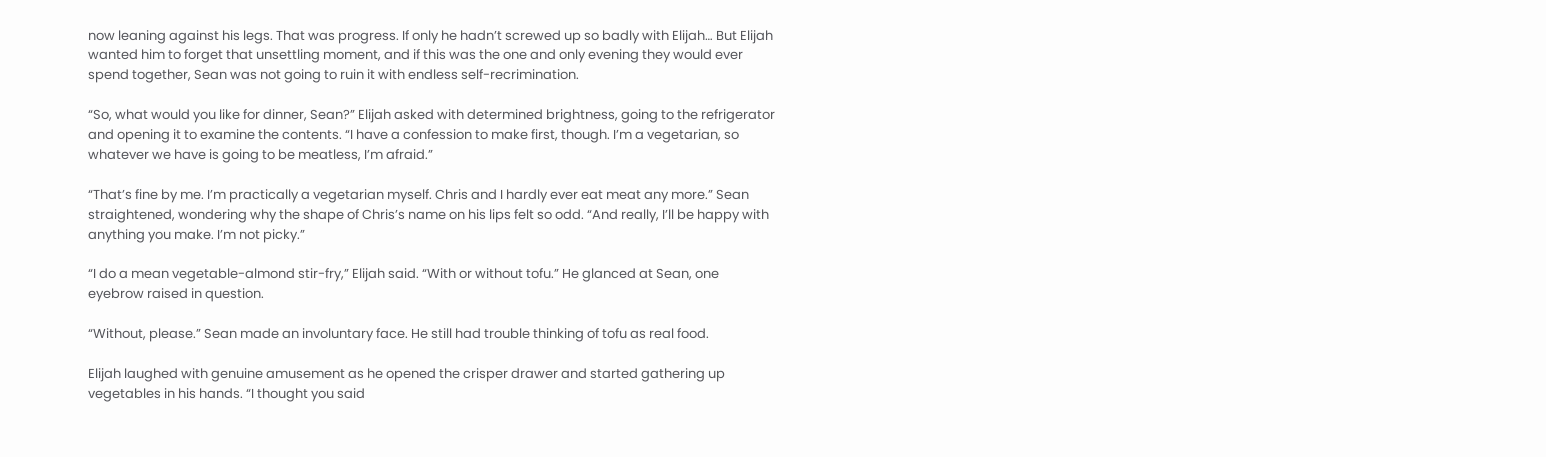now leaning against his legs. That was progress. If only he hadn’t screwed up so badly with Elijah… But Elijah wanted him to forget that unsettling moment, and if this was the one and only evening they would ever spend together, Sean was not going to ruin it with endless self-recrimination.

“So, what would you like for dinner, Sean?” Elijah asked with determined brightness, going to the refrigerator and opening it to examine the contents. “I have a confession to make first, though. I’m a vegetarian, so whatever we have is going to be meatless, I’m afraid.”

“That’s fine by me. I’m practically a vegetarian myself. Chris and I hardly ever eat meat any more.” Sean straightened, wondering why the shape of Chris’s name on his lips felt so odd. “And really, I’ll be happy with anything you make. I’m not picky.”

“I do a mean vegetable-almond stir-fry,” Elijah said. “With or without tofu.” He glanced at Sean, one eyebrow raised in question.

“Without, please.” Sean made an involuntary face. He still had trouble thinking of tofu as real food.

Elijah laughed with genuine amusement as he opened the crisper drawer and started gathering up vegetables in his hands. “I thought you said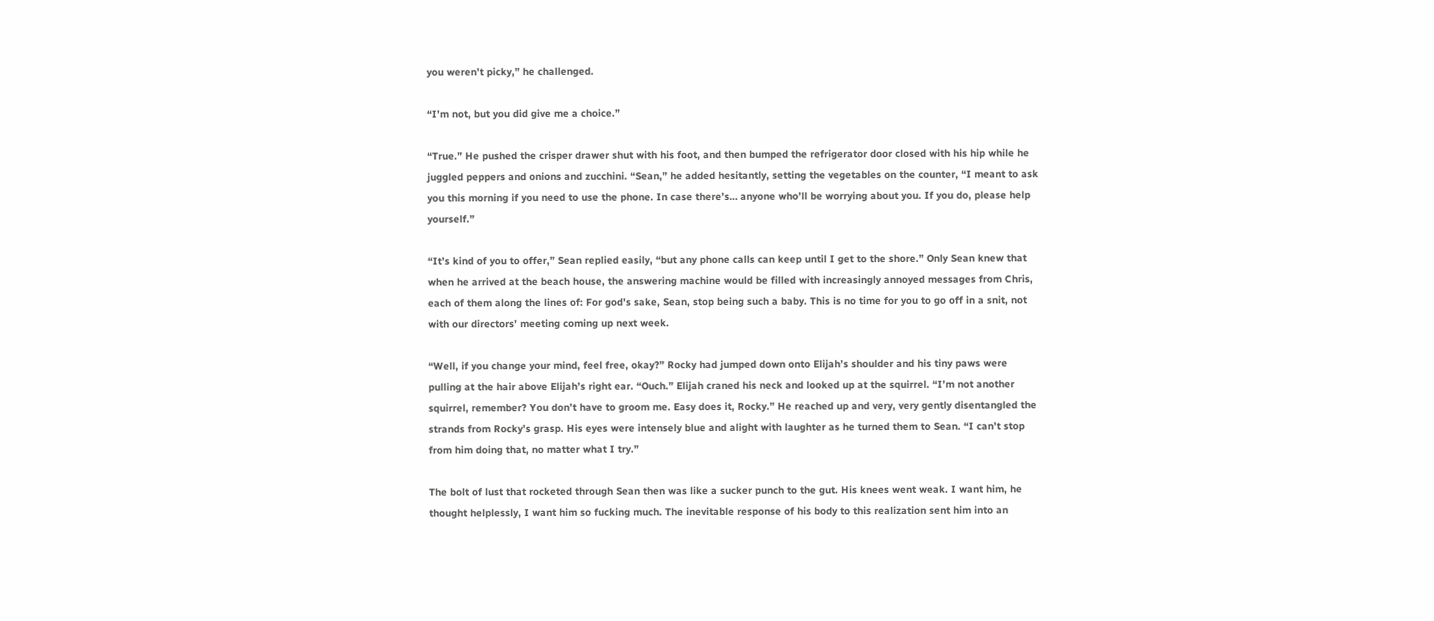you weren’t picky,” he challenged.

“I’m not, but you did give me a choice.”

“True.” He pushed the crisper drawer shut with his foot, and then bumped the refrigerator door closed with his hip while he juggled peppers and onions and zucchini. “Sean,” he added hesitantly, setting the vegetables on the counter, “I meant to ask you this morning if you need to use the phone. In case there’s… anyone who’ll be worrying about you. If you do, please help yourself.”

“It’s kind of you to offer,” Sean replied easily, “but any phone calls can keep until I get to the shore.” Only Sean knew that when he arrived at the beach house, the answering machine would be filled with increasingly annoyed messages from Chris, each of them along the lines of: For god’s sake, Sean, stop being such a baby. This is no time for you to go off in a snit, not with our directors’ meeting coming up next week.

“Well, if you change your mind, feel free, okay?” Rocky had jumped down onto Elijah’s shoulder and his tiny paws were pulling at the hair above Elijah’s right ear. “Ouch.” Elijah craned his neck and looked up at the squirrel. “I’m not another squirrel, remember? You don’t have to groom me. Easy does it, Rocky.” He reached up and very, very gently disentangled the strands from Rocky’s grasp. His eyes were intensely blue and alight with laughter as he turned them to Sean. “I can’t stop from him doing that, no matter what I try.”

The bolt of lust that rocketed through Sean then was like a sucker punch to the gut. His knees went weak. I want him, he thought helplessly, I want him so fucking much. The inevitable response of his body to this realization sent him into an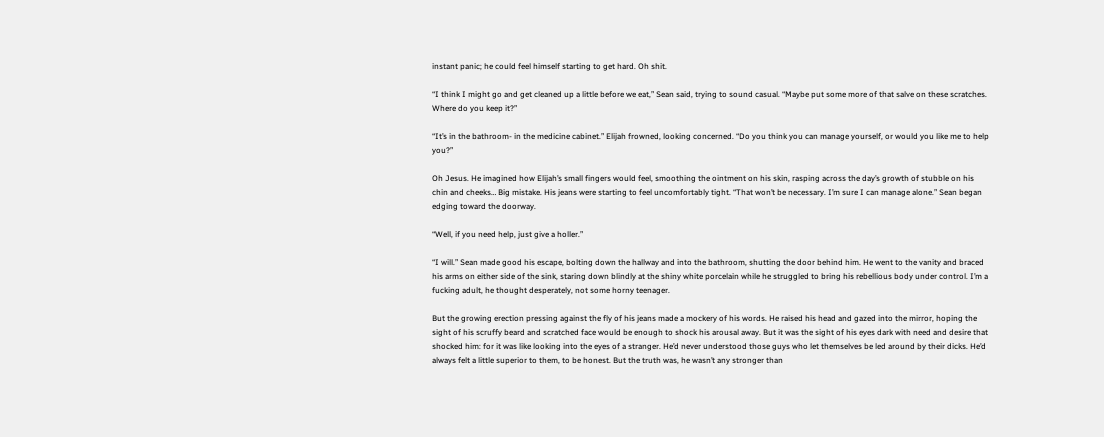instant panic; he could feel himself starting to get hard. Oh shit.

“I think I might go and get cleaned up a little before we eat,” Sean said, trying to sound casual. “Maybe put some more of that salve on these scratches. Where do you keep it?”

“It’s in the bathroom- in the medicine cabinet.” Elijah frowned, looking concerned. “Do you think you can manage yourself, or would you like me to help you?”

Oh Jesus. He imagined how Elijah’s small fingers would feel, smoothing the ointment on his skin, rasping across the day’s growth of stubble on his chin and cheeks… Big mistake. His jeans were starting to feel uncomfortably tight. “That won’t be necessary. I’m sure I can manage alone.” Sean began edging toward the doorway.

“Well, if you need help, just give a holler.”

“I will.” Sean made good his escape, bolting down the hallway and into the bathroom, shutting the door behind him. He went to the vanity and braced his arms on either side of the sink, staring down blindly at the shiny white porcelain while he struggled to bring his rebellious body under control. I’m a fucking adult, he thought desperately, not some horny teenager.

But the growing erection pressing against the fly of his jeans made a mockery of his words. He raised his head and gazed into the mirror, hoping the sight of his scruffy beard and scratched face would be enough to shock his arousal away. But it was the sight of his eyes dark with need and desire that shocked him: for it was like looking into the eyes of a stranger. He’d never understood those guys who let themselves be led around by their dicks. He’d always felt a little superior to them, to be honest. But the truth was, he wasn’t any stronger than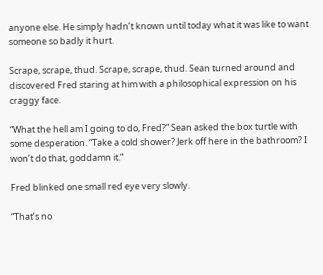anyone else. He simply hadn’t known until today what it was like to want someone so badly it hurt.

Scrape, scrape, thud. Scrape, scrape, thud. Sean turned around and discovered Fred staring at him with a philosophical expression on his craggy face.

“What the hell am I going to do, Fred?” Sean asked the box turtle with some desperation. “Take a cold shower? Jerk off here in the bathroom? I won’t do that, goddamn it.”

Fred blinked one small red eye very slowly.

“That’s no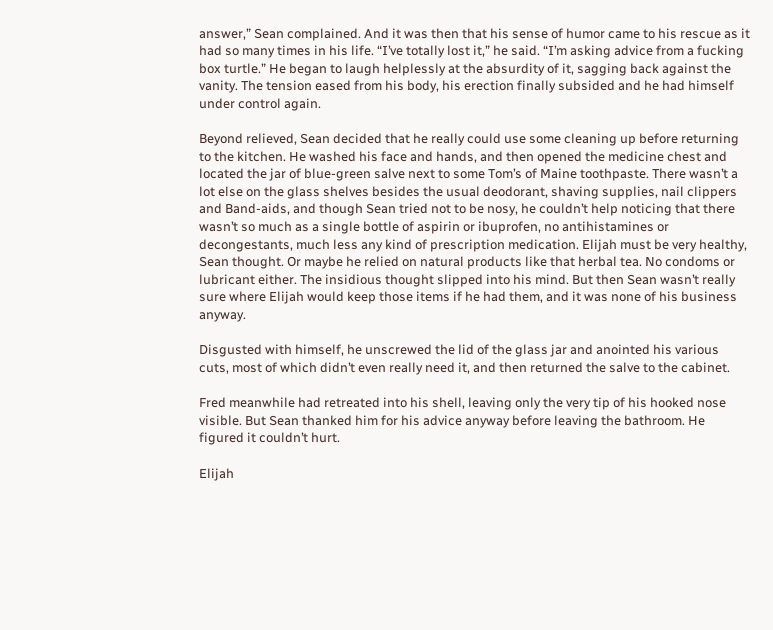answer,” Sean complained. And it was then that his sense of humor came to his rescue as it had so many times in his life. “I’ve totally lost it,” he said. “I’m asking advice from a fucking box turtle.” He began to laugh helplessly at the absurdity of it, sagging back against the vanity. The tension eased from his body, his erection finally subsided and he had himself under control again.

Beyond relieved, Sean decided that he really could use some cleaning up before returning to the kitchen. He washed his face and hands, and then opened the medicine chest and located the jar of blue-green salve next to some Tom’s of Maine toothpaste. There wasn’t a lot else on the glass shelves besides the usual deodorant, shaving supplies, nail clippers and Band-aids, and though Sean tried not to be nosy, he couldn’t help noticing that there wasn’t so much as a single bottle of aspirin or ibuprofen, no antihistamines or decongestants, much less any kind of prescription medication. Elijah must be very healthy, Sean thought. Or maybe he relied on natural products like that herbal tea. No condoms or lubricant either. The insidious thought slipped into his mind. But then Sean wasn’t really sure where Elijah would keep those items if he had them, and it was none of his business anyway.

Disgusted with himself, he unscrewed the lid of the glass jar and anointed his various cuts, most of which didn’t even really need it, and then returned the salve to the cabinet.

Fred meanwhile had retreated into his shell, leaving only the very tip of his hooked nose visible. But Sean thanked him for his advice anyway before leaving the bathroom. He figured it couldn’t hurt.

Elijah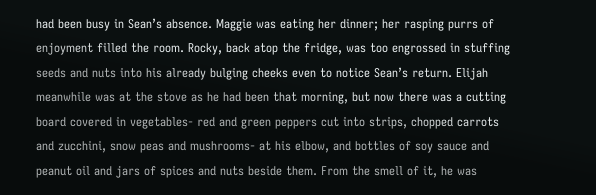had been busy in Sean’s absence. Maggie was eating her dinner; her rasping purrs of enjoyment filled the room. Rocky, back atop the fridge, was too engrossed in stuffing seeds and nuts into his already bulging cheeks even to notice Sean’s return. Elijah meanwhile was at the stove as he had been that morning, but now there was a cutting board covered in vegetables- red and green peppers cut into strips, chopped carrots and zucchini, snow peas and mushrooms- at his elbow, and bottles of soy sauce and peanut oil and jars of spices and nuts beside them. From the smell of it, he was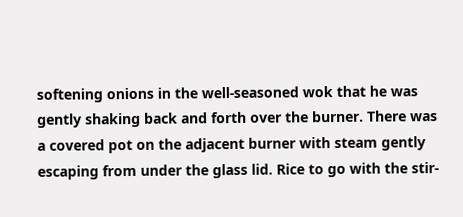softening onions in the well-seasoned wok that he was gently shaking back and forth over the burner. There was a covered pot on the adjacent burner with steam gently escaping from under the glass lid. Rice to go with the stir-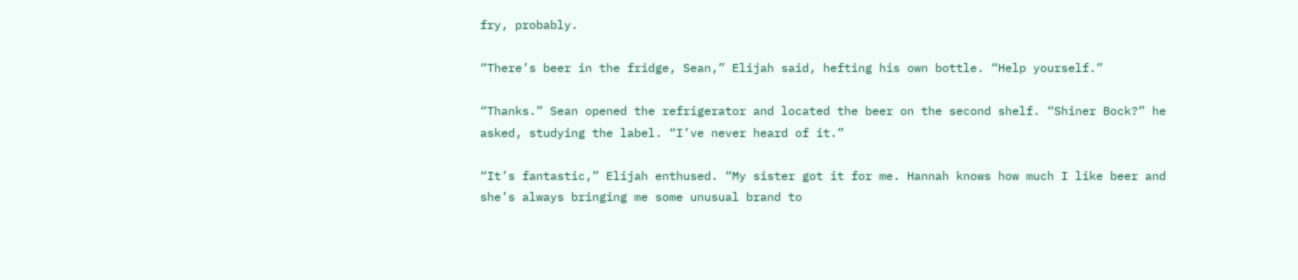fry, probably.

“There’s beer in the fridge, Sean,” Elijah said, hefting his own bottle. “Help yourself.”

“Thanks.” Sean opened the refrigerator and located the beer on the second shelf. “Shiner Bock?” he asked, studying the label. “I’ve never heard of it.”

“It’s fantastic,” Elijah enthused. “My sister got it for me. Hannah knows how much I like beer and she’s always bringing me some unusual brand to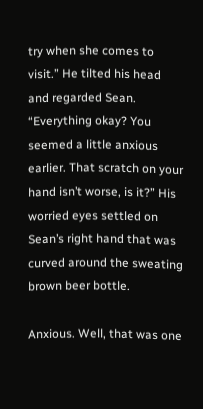try when she comes to visit.” He tilted his head and regarded Sean. “Everything okay? You seemed a little anxious earlier. That scratch on your hand isn’t worse, is it?” His worried eyes settled on Sean’s right hand that was curved around the sweating brown beer bottle.

Anxious. Well, that was one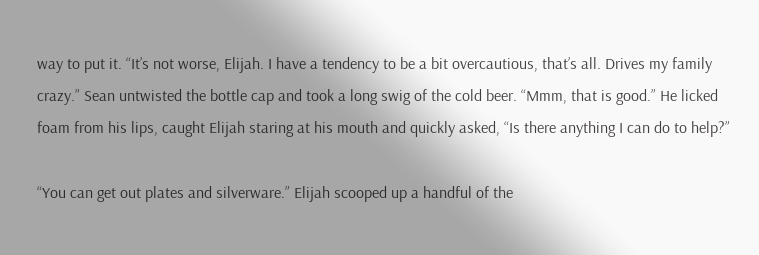way to put it. “It’s not worse, Elijah. I have a tendency to be a bit overcautious, that’s all. Drives my family crazy.” Sean untwisted the bottle cap and took a long swig of the cold beer. “Mmm, that is good.” He licked foam from his lips, caught Elijah staring at his mouth and quickly asked, “Is there anything I can do to help?”

“You can get out plates and silverware.” Elijah scooped up a handful of the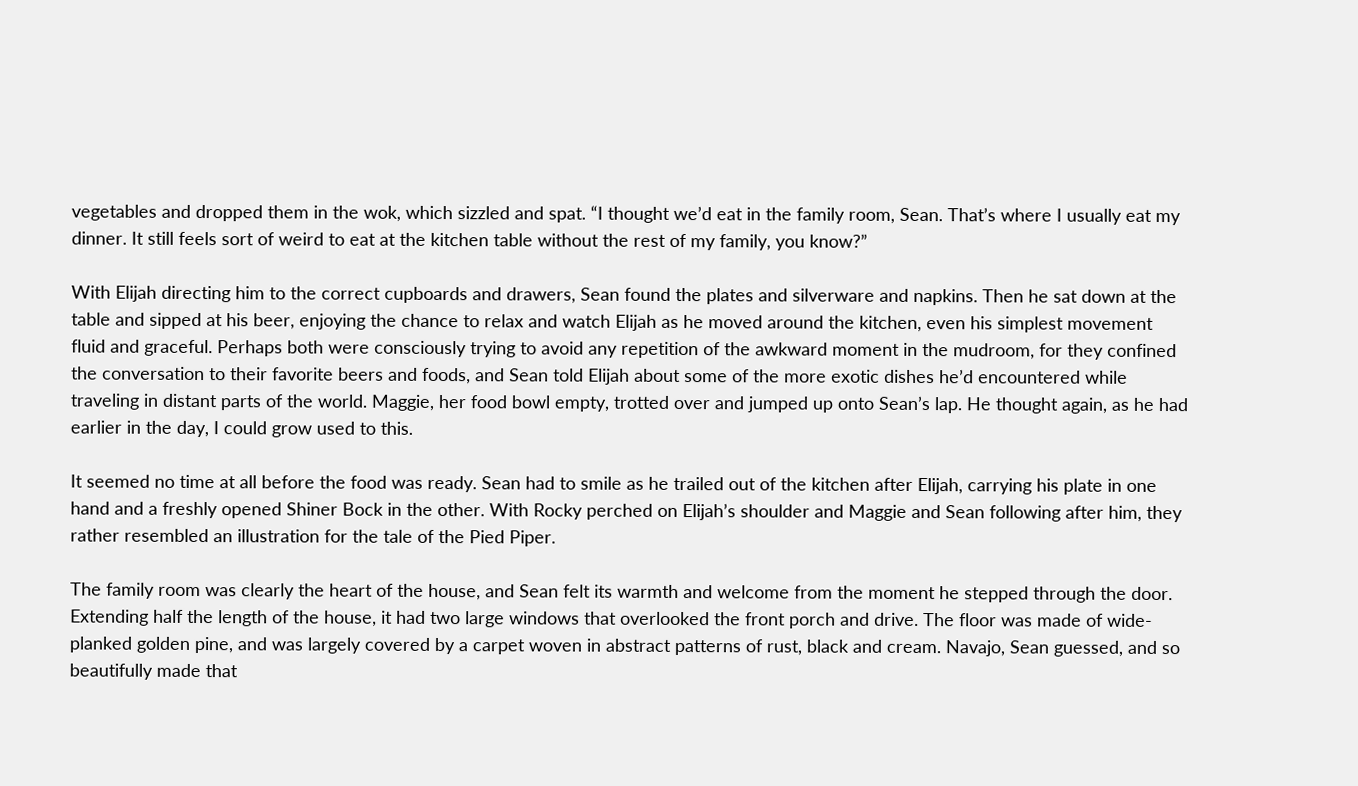vegetables and dropped them in the wok, which sizzled and spat. “I thought we’d eat in the family room, Sean. That’s where I usually eat my dinner. It still feels sort of weird to eat at the kitchen table without the rest of my family, you know?”

With Elijah directing him to the correct cupboards and drawers, Sean found the plates and silverware and napkins. Then he sat down at the table and sipped at his beer, enjoying the chance to relax and watch Elijah as he moved around the kitchen, even his simplest movement fluid and graceful. Perhaps both were consciously trying to avoid any repetition of the awkward moment in the mudroom, for they confined the conversation to their favorite beers and foods, and Sean told Elijah about some of the more exotic dishes he’d encountered while traveling in distant parts of the world. Maggie, her food bowl empty, trotted over and jumped up onto Sean’s lap. He thought again, as he had earlier in the day, I could grow used to this.

It seemed no time at all before the food was ready. Sean had to smile as he trailed out of the kitchen after Elijah, carrying his plate in one hand and a freshly opened Shiner Bock in the other. With Rocky perched on Elijah’s shoulder and Maggie and Sean following after him, they rather resembled an illustration for the tale of the Pied Piper.

The family room was clearly the heart of the house, and Sean felt its warmth and welcome from the moment he stepped through the door. Extending half the length of the house, it had two large windows that overlooked the front porch and drive. The floor was made of wide-planked golden pine, and was largely covered by a carpet woven in abstract patterns of rust, black and cream. Navajo, Sean guessed, and so beautifully made that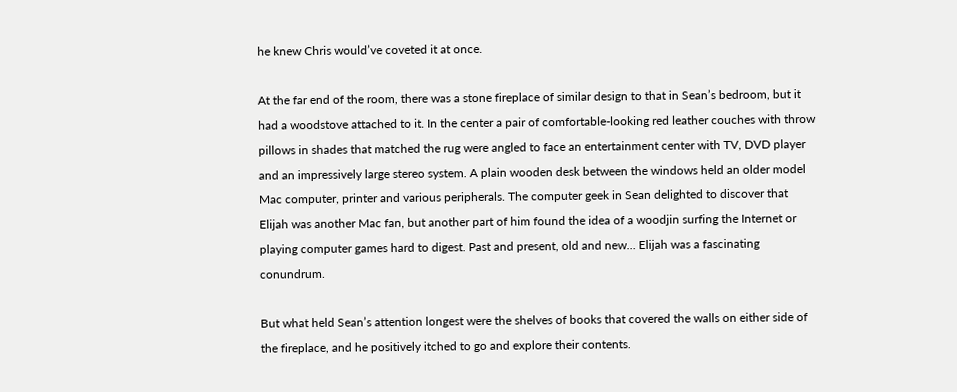he knew Chris would’ve coveted it at once.

At the far end of the room, there was a stone fireplace of similar design to that in Sean’s bedroom, but it had a woodstove attached to it. In the center a pair of comfortable-looking red leather couches with throw pillows in shades that matched the rug were angled to face an entertainment center with TV, DVD player and an impressively large stereo system. A plain wooden desk between the windows held an older model Mac computer, printer and various peripherals. The computer geek in Sean delighted to discover that Elijah was another Mac fan, but another part of him found the idea of a woodjin surfing the Internet or playing computer games hard to digest. Past and present, old and new… Elijah was a fascinating conundrum.

But what held Sean’s attention longest were the shelves of books that covered the walls on either side of the fireplace, and he positively itched to go and explore their contents.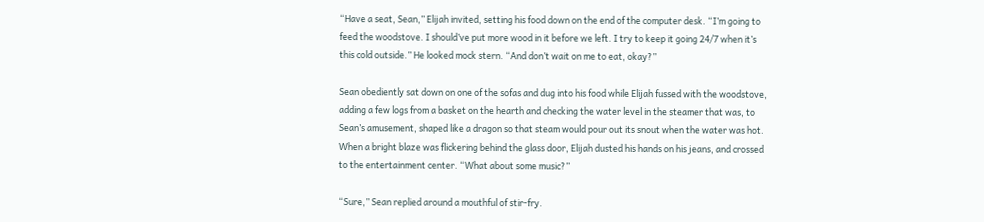“Have a seat, Sean,” Elijah invited, setting his food down on the end of the computer desk. “I’m going to feed the woodstove. I should’ve put more wood in it before we left. I try to keep it going 24/7 when it’s this cold outside.” He looked mock stern. “And don’t wait on me to eat, okay?”

Sean obediently sat down on one of the sofas and dug into his food while Elijah fussed with the woodstove, adding a few logs from a basket on the hearth and checking the water level in the steamer that was, to Sean’s amusement, shaped like a dragon so that steam would pour out its snout when the water was hot. When a bright blaze was flickering behind the glass door, Elijah dusted his hands on his jeans, and crossed to the entertainment center. “What about some music?”

“Sure,” Sean replied around a mouthful of stir-fry.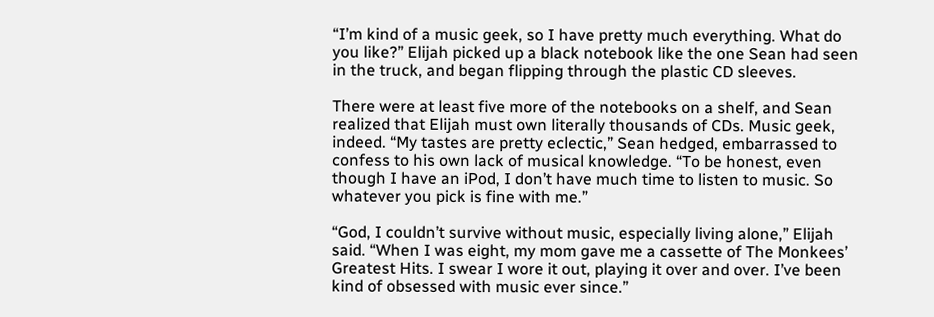“I’m kind of a music geek, so I have pretty much everything. What do you like?” Elijah picked up a black notebook like the one Sean had seen in the truck, and began flipping through the plastic CD sleeves.

There were at least five more of the notebooks on a shelf, and Sean realized that Elijah must own literally thousands of CDs. Music geek, indeed. “My tastes are pretty eclectic,” Sean hedged, embarrassed to confess to his own lack of musical knowledge. “To be honest, even though I have an iPod, I don’t have much time to listen to music. So whatever you pick is fine with me.”

“God, I couldn’t survive without music, especially living alone,” Elijah said. “When I was eight, my mom gave me a cassette of The Monkees’ Greatest Hits. I swear I wore it out, playing it over and over. I’ve been kind of obsessed with music ever since.”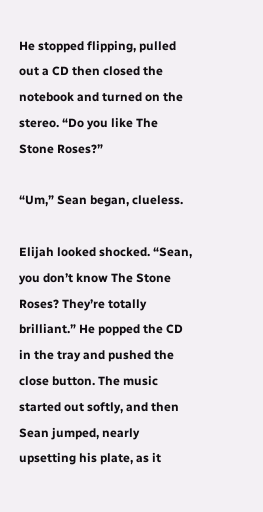He stopped flipping, pulled out a CD then closed the notebook and turned on the stereo. “Do you like The Stone Roses?”

“Um,” Sean began, clueless.

Elijah looked shocked. “Sean, you don’t know The Stone Roses? They’re totally brilliant.” He popped the CD in the tray and pushed the close button. The music started out softly, and then Sean jumped, nearly upsetting his plate, as it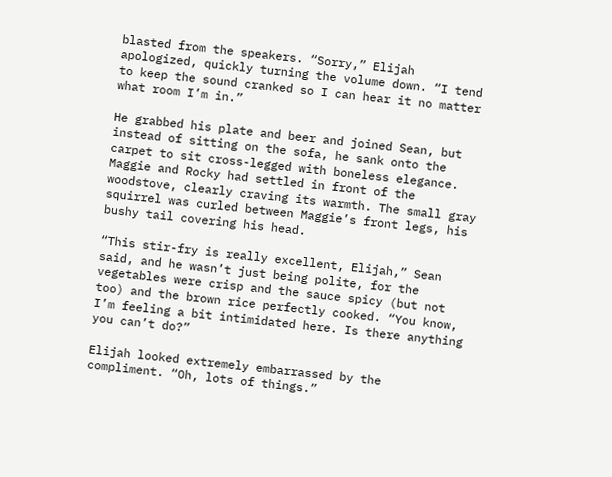blasted from the speakers. “Sorry,” Elijah apologized, quickly turning the volume down. “I tend to keep the sound cranked so I can hear it no matter what room I’m in.”

He grabbed his plate and beer and joined Sean, but instead of sitting on the sofa, he sank onto the carpet to sit cross-legged with boneless elegance. Maggie and Rocky had settled in front of the woodstove, clearly craving its warmth. The small gray squirrel was curled between Maggie’s front legs, his bushy tail covering his head.

“This stir-fry is really excellent, Elijah,” Sean said, and he wasn’t just being polite, for the vegetables were crisp and the sauce spicy (but not too) and the brown rice perfectly cooked. “You know, I’m feeling a bit intimidated here. Is there anything you can’t do?”

Elijah looked extremely embarrassed by the compliment. “Oh, lots of things.”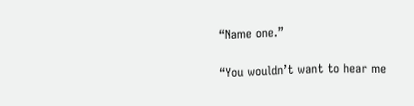“Name one.”

“You wouldn’t want to hear me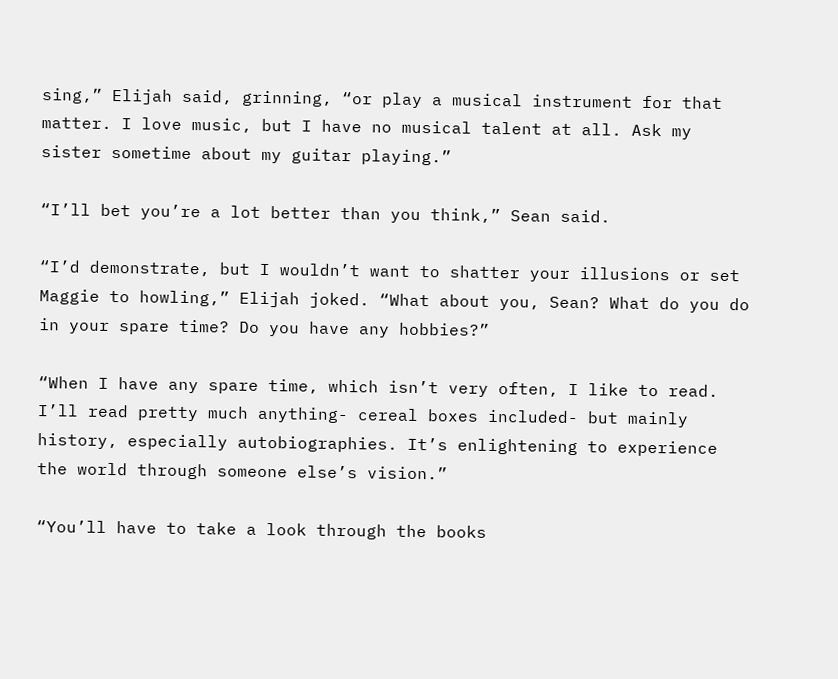sing,” Elijah said, grinning, “or play a musical instrument for that matter. I love music, but I have no musical talent at all. Ask my sister sometime about my guitar playing.”

“I’ll bet you’re a lot better than you think,” Sean said.

“I’d demonstrate, but I wouldn’t want to shatter your illusions or set Maggie to howling,” Elijah joked. “What about you, Sean? What do you do in your spare time? Do you have any hobbies?”

“When I have any spare time, which isn’t very often, I like to read. I’ll read pretty much anything- cereal boxes included- but mainly history, especially autobiographies. It’s enlightening to experience the world through someone else’s vision.”

“You’ll have to take a look through the books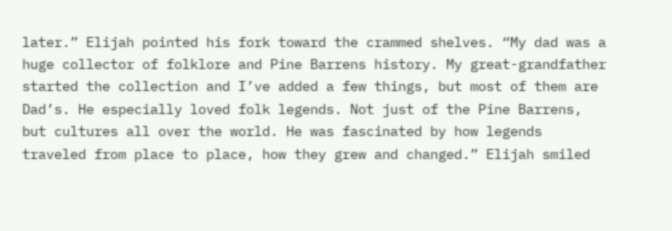later.” Elijah pointed his fork toward the crammed shelves. “My dad was a huge collector of folklore and Pine Barrens history. My great-grandfather started the collection and I’ve added a few things, but most of them are Dad’s. He especially loved folk legends. Not just of the Pine Barrens, but cultures all over the world. He was fascinated by how legends traveled from place to place, how they grew and changed.” Elijah smiled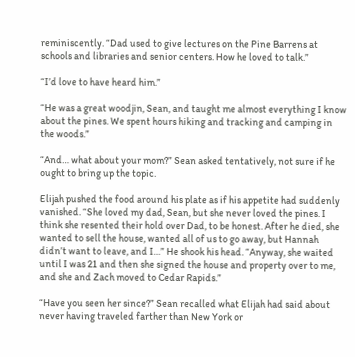reminiscently. “Dad used to give lectures on the Pine Barrens at schools and libraries and senior centers. How he loved to talk.”

“I’d love to have heard him.”

“He was a great woodjin, Sean, and taught me almost everything I know about the pines. We spent hours hiking and tracking and camping in the woods.”

“And… what about your mom?” Sean asked tentatively, not sure if he ought to bring up the topic.

Elijah pushed the food around his plate as if his appetite had suddenly vanished. “She loved my dad, Sean, but she never loved the pines. I think she resented their hold over Dad, to be honest. After he died, she wanted to sell the house, wanted all of us to go away, but Hannah didn’t want to leave, and I…” He shook his head. “Anyway, she waited until I was 21 and then she signed the house and property over to me, and she and Zach moved to Cedar Rapids.”

“Have you seen her since?” Sean recalled what Elijah had said about never having traveled farther than New York or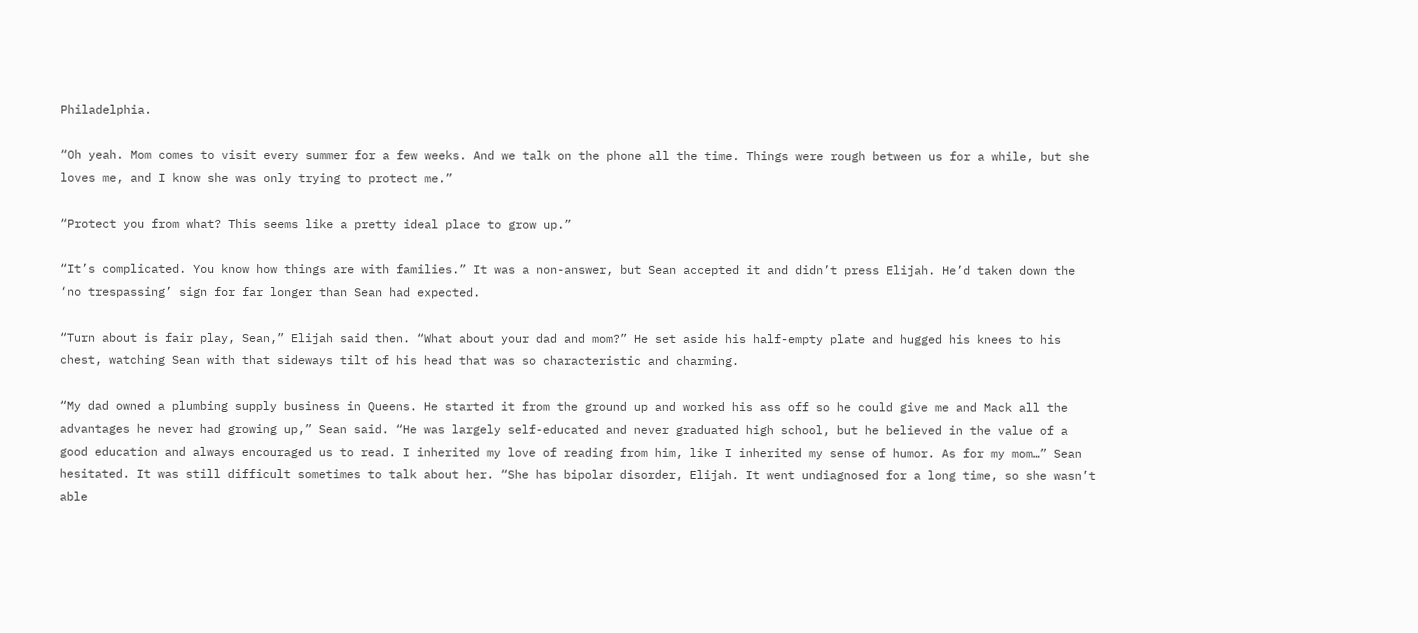Philadelphia.

“Oh yeah. Mom comes to visit every summer for a few weeks. And we talk on the phone all the time. Things were rough between us for a while, but she loves me, and I know she was only trying to protect me.”

“Protect you from what? This seems like a pretty ideal place to grow up.”

“It’s complicated. You know how things are with families.” It was a non-answer, but Sean accepted it and didn’t press Elijah. He’d taken down the ‘no trespassing’ sign for far longer than Sean had expected.

“Turn about is fair play, Sean,” Elijah said then. “What about your dad and mom?” He set aside his half-empty plate and hugged his knees to his chest, watching Sean with that sideways tilt of his head that was so characteristic and charming.

“My dad owned a plumbing supply business in Queens. He started it from the ground up and worked his ass off so he could give me and Mack all the advantages he never had growing up,” Sean said. “He was largely self-educated and never graduated high school, but he believed in the value of a good education and always encouraged us to read. I inherited my love of reading from him, like I inherited my sense of humor. As for my mom…” Sean hesitated. It was still difficult sometimes to talk about her. “She has bipolar disorder, Elijah. It went undiagnosed for a long time, so she wasn’t able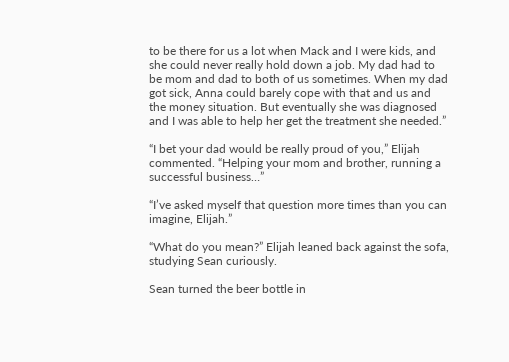to be there for us a lot when Mack and I were kids, and she could never really hold down a job. My dad had to be mom and dad to both of us sometimes. When my dad got sick, Anna could barely cope with that and us and the money situation. But eventually she was diagnosed and I was able to help her get the treatment she needed.”

“I bet your dad would be really proud of you,” Elijah commented. “Helping your mom and brother, running a successful business…”

“I’ve asked myself that question more times than you can imagine, Elijah.”

“What do you mean?” Elijah leaned back against the sofa, studying Sean curiously.

Sean turned the beer bottle in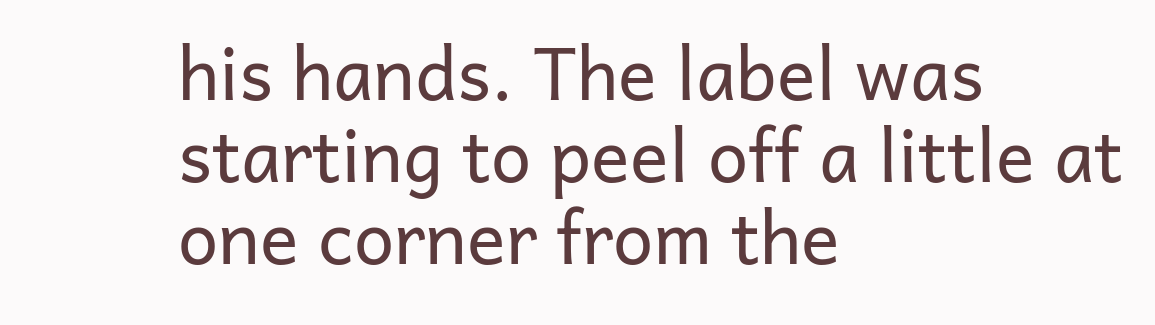his hands. The label was starting to peel off a little at one corner from the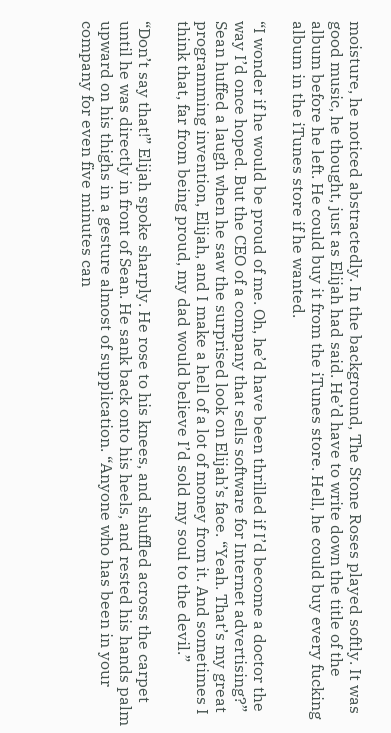moisture, he noticed abstractedly. In the background, The Stone Roses played softly. It was good music, he thought, just as Elijah had said. He’d have to write down the title of the album before he left. He could buy it from the iTunes store. Hell, he could buy every fucking album in the iTunes store if he wanted.

“I wonder if he would be proud of me. Oh, he’d have been thrilled if I’d become a doctor the way I’d once hoped. But the CEO of a company that sells software for Internet advertising?” Sean huffed a laugh when he saw the surprised look on Elijah’s face. “Yeah. That’s my great programming invention, Elijah, and I make a hell of a lot of money from it. And sometimes I think that, far from being proud, my dad would believe I’d sold my soul to the devil.”

“Don’t say that!” Elijah spoke sharply. He rose to his knees, and shuffled across the carpet until he was directly in front of Sean. He sank back onto his heels, and rested his hands palm upward on his thighs in a gesture almost of supplication. “Anyone who has been in your company for even five minutes can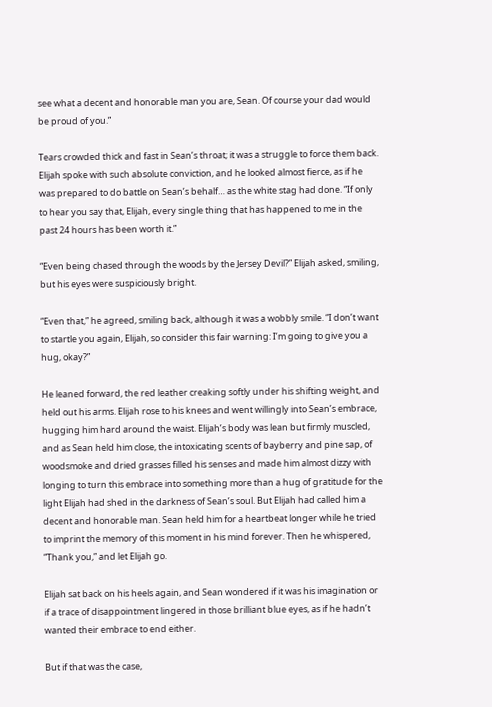see what a decent and honorable man you are, Sean. Of course your dad would be proud of you.”

Tears crowded thick and fast in Sean’s throat; it was a struggle to force them back. Elijah spoke with such absolute conviction, and he looked almost fierce, as if he was prepared to do battle on Sean’s behalf… as the white stag had done. “If only to hear you say that, Elijah, every single thing that has happened to me in the past 24 hours has been worth it.”

“Even being chased through the woods by the Jersey Devil?” Elijah asked, smiling, but his eyes were suspiciously bright.

“Even that,” he agreed, smiling back, although it was a wobbly smile. “I don’t want to startle you again, Elijah, so consider this fair warning: I’m going to give you a hug, okay?”

He leaned forward, the red leather creaking softly under his shifting weight, and held out his arms. Elijah rose to his knees and went willingly into Sean’s embrace, hugging him hard around the waist. Elijah’s body was lean but firmly muscled, and as Sean held him close, the intoxicating scents of bayberry and pine sap, of woodsmoke and dried grasses filled his senses and made him almost dizzy with longing to turn this embrace into something more than a hug of gratitude for the light Elijah had shed in the darkness of Sean’s soul. But Elijah had called him a decent and honorable man. Sean held him for a heartbeat longer while he tried to imprint the memory of this moment in his mind forever. Then he whispered, “Thank you,” and let Elijah go.

Elijah sat back on his heels again, and Sean wondered if it was his imagination or if a trace of disappointment lingered in those brilliant blue eyes, as if he hadn’t wanted their embrace to end either.

But if that was the case,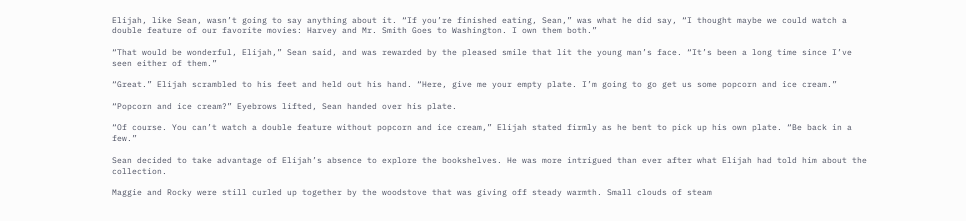Elijah, like Sean, wasn’t going to say anything about it. “If you’re finished eating, Sean,” was what he did say, “I thought maybe we could watch a double feature of our favorite movies: Harvey and Mr. Smith Goes to Washington. I own them both.”

“That would be wonderful, Elijah,” Sean said, and was rewarded by the pleased smile that lit the young man’s face. “It’s been a long time since I’ve seen either of them.”

“Great.” Elijah scrambled to his feet and held out his hand. “Here, give me your empty plate. I’m going to go get us some popcorn and ice cream.”

“Popcorn and ice cream?” Eyebrows lifted, Sean handed over his plate.

“Of course. You can’t watch a double feature without popcorn and ice cream,” Elijah stated firmly as he bent to pick up his own plate. “Be back in a few.”

Sean decided to take advantage of Elijah’s absence to explore the bookshelves. He was more intrigued than ever after what Elijah had told him about the collection.

Maggie and Rocky were still curled up together by the woodstove that was giving off steady warmth. Small clouds of steam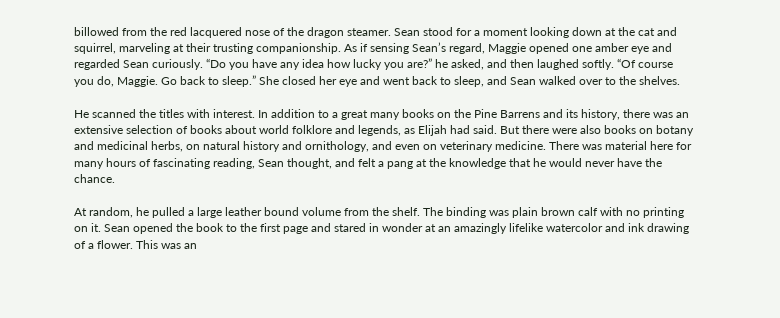billowed from the red lacquered nose of the dragon steamer. Sean stood for a moment looking down at the cat and squirrel, marveling at their trusting companionship. As if sensing Sean’s regard, Maggie opened one amber eye and regarded Sean curiously. “Do you have any idea how lucky you are?” he asked, and then laughed softly. “Of course you do, Maggie. Go back to sleep.” She closed her eye and went back to sleep, and Sean walked over to the shelves.

He scanned the titles with interest. In addition to a great many books on the Pine Barrens and its history, there was an extensive selection of books about world folklore and legends, as Elijah had said. But there were also books on botany and medicinal herbs, on natural history and ornithology, and even on veterinary medicine. There was material here for many hours of fascinating reading, Sean thought, and felt a pang at the knowledge that he would never have the chance.

At random, he pulled a large leather bound volume from the shelf. The binding was plain brown calf with no printing on it. Sean opened the book to the first page and stared in wonder at an amazingly lifelike watercolor and ink drawing of a flower. This was an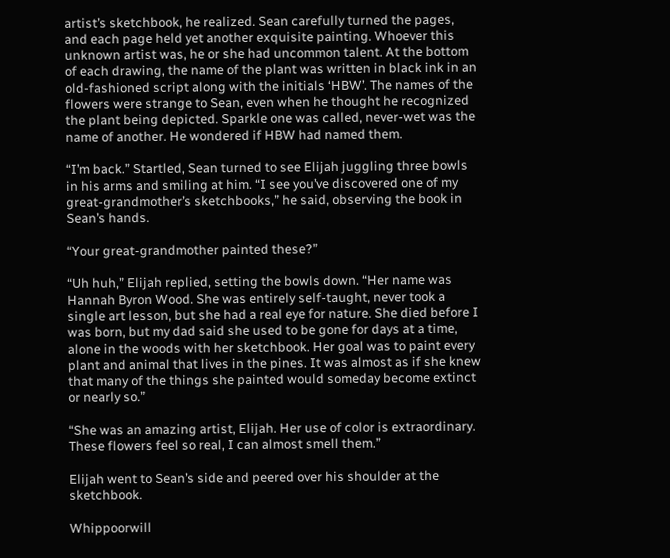artist’s sketchbook, he realized. Sean carefully turned the pages, and each page held yet another exquisite painting. Whoever this unknown artist was, he or she had uncommon talent. At the bottom of each drawing, the name of the plant was written in black ink in an old-fashioned script along with the initials ‘HBW’. The names of the flowers were strange to Sean, even when he thought he recognized the plant being depicted. Sparkle one was called, never-wet was the name of another. He wondered if HBW had named them.

“I’m back.” Startled, Sean turned to see Elijah juggling three bowls in his arms and smiling at him. “I see you’ve discovered one of my great-grandmother’s sketchbooks,” he said, observing the book in Sean’s hands.

“Your great-grandmother painted these?”

“Uh huh,” Elijah replied, setting the bowls down. “Her name was Hannah Byron Wood. She was entirely self-taught, never took a single art lesson, but she had a real eye for nature. She died before I was born, but my dad said she used to be gone for days at a time, alone in the woods with her sketchbook. Her goal was to paint every plant and animal that lives in the pines. It was almost as if she knew that many of the things she painted would someday become extinct or nearly so.”

“She was an amazing artist, Elijah. Her use of color is extraordinary. These flowers feel so real, I can almost smell them.”

Elijah went to Sean’s side and peered over his shoulder at the sketchbook.

Whippoorwill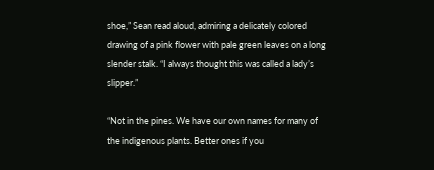shoe,” Sean read aloud, admiring a delicately colored drawing of a pink flower with pale green leaves on a long slender stalk. “I always thought this was called a lady’s slipper.”

“Not in the pines. We have our own names for many of the indigenous plants. Better ones if you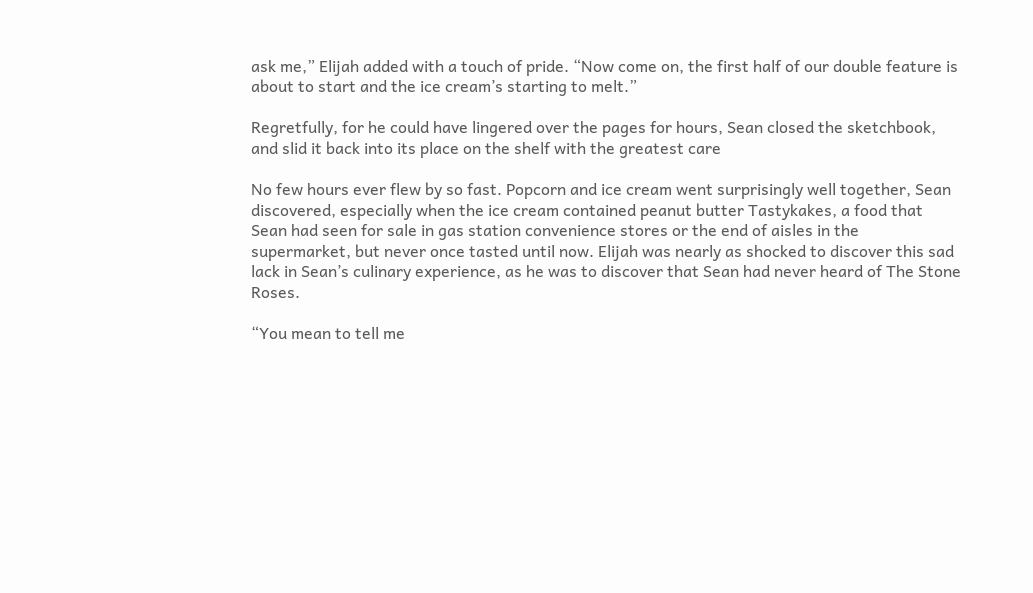ask me,” Elijah added with a touch of pride. “Now come on, the first half of our double feature is about to start and the ice cream’s starting to melt.”

Regretfully, for he could have lingered over the pages for hours, Sean closed the sketchbook, and slid it back into its place on the shelf with the greatest care

No few hours ever flew by so fast. Popcorn and ice cream went surprisingly well together, Sean discovered, especially when the ice cream contained peanut butter Tastykakes, a food that Sean had seen for sale in gas station convenience stores or the end of aisles in the supermarket, but never once tasted until now. Elijah was nearly as shocked to discover this sad lack in Sean’s culinary experience, as he was to discover that Sean had never heard of The Stone Roses.

“You mean to tell me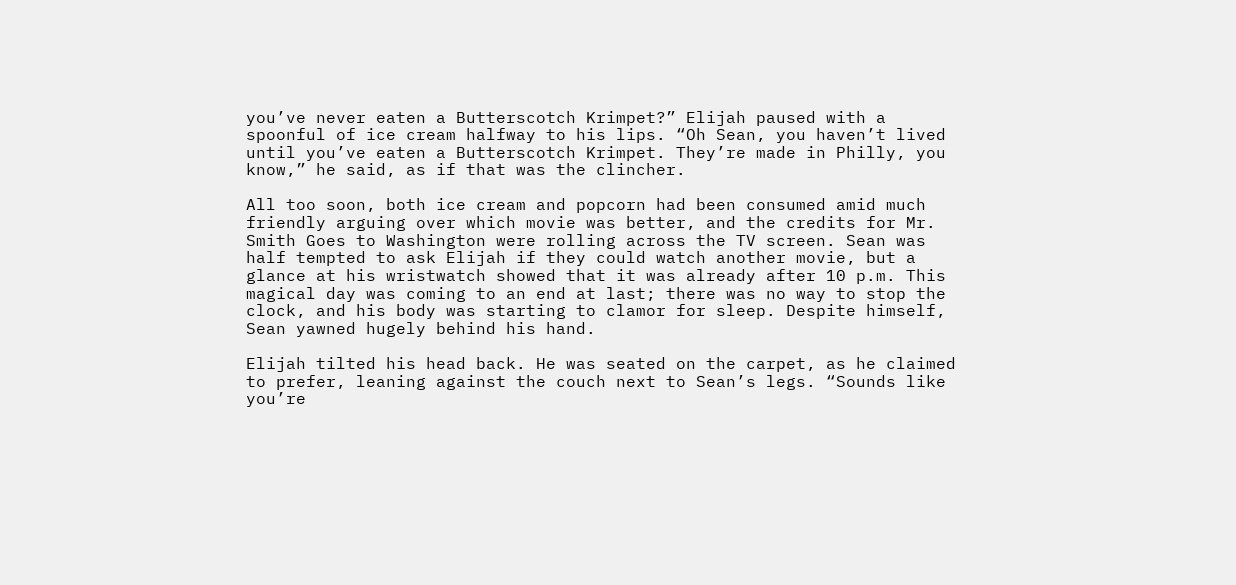you’ve never eaten a Butterscotch Krimpet?” Elijah paused with a spoonful of ice cream halfway to his lips. “Oh Sean, you haven’t lived until you’ve eaten a Butterscotch Krimpet. They’re made in Philly, you know,” he said, as if that was the clincher.

All too soon, both ice cream and popcorn had been consumed amid much friendly arguing over which movie was better, and the credits for Mr. Smith Goes to Washington were rolling across the TV screen. Sean was half tempted to ask Elijah if they could watch another movie, but a glance at his wristwatch showed that it was already after 10 p.m. This magical day was coming to an end at last; there was no way to stop the clock, and his body was starting to clamor for sleep. Despite himself, Sean yawned hugely behind his hand.

Elijah tilted his head back. He was seated on the carpet, as he claimed to prefer, leaning against the couch next to Sean’s legs. “Sounds like you’re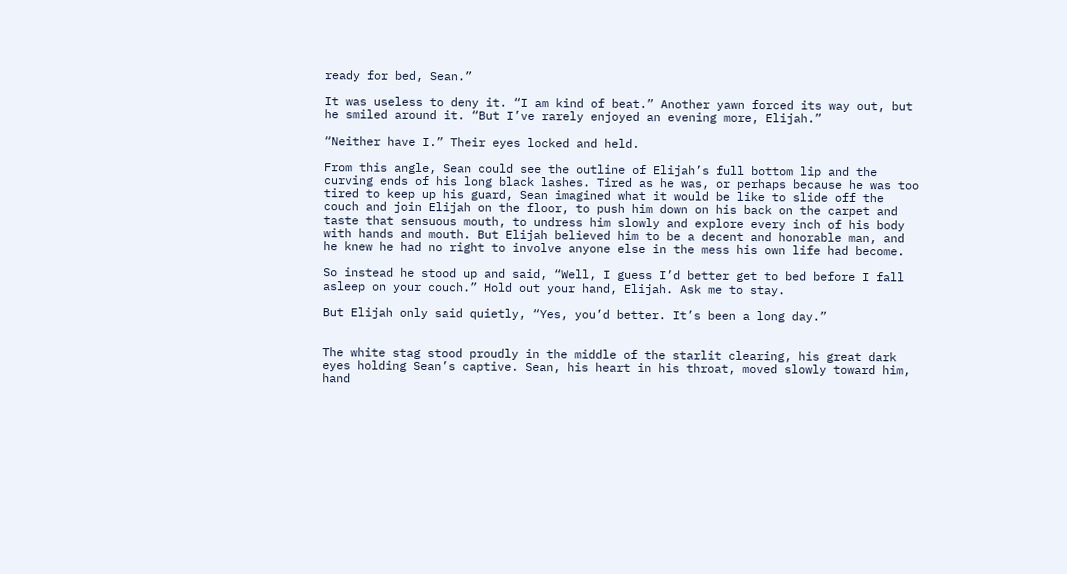ready for bed, Sean.”

It was useless to deny it. “I am kind of beat.” Another yawn forced its way out, but he smiled around it. “But I’ve rarely enjoyed an evening more, Elijah.”

“Neither have I.” Their eyes locked and held.

From this angle, Sean could see the outline of Elijah’s full bottom lip and the curving ends of his long black lashes. Tired as he was, or perhaps because he was too tired to keep up his guard, Sean imagined what it would be like to slide off the couch and join Elijah on the floor, to push him down on his back on the carpet and taste that sensuous mouth, to undress him slowly and explore every inch of his body with hands and mouth. But Elijah believed him to be a decent and honorable man, and he knew he had no right to involve anyone else in the mess his own life had become.

So instead he stood up and said, “Well, I guess I’d better get to bed before I fall asleep on your couch.” Hold out your hand, Elijah. Ask me to stay.

But Elijah only said quietly, “Yes, you’d better. It’s been a long day.”


The white stag stood proudly in the middle of the starlit clearing, his great dark eyes holding Sean’s captive. Sean, his heart in his throat, moved slowly toward him, hand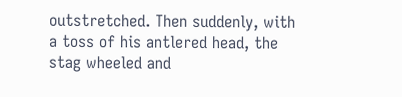outstretched. Then suddenly, with a toss of his antlered head, the stag wheeled and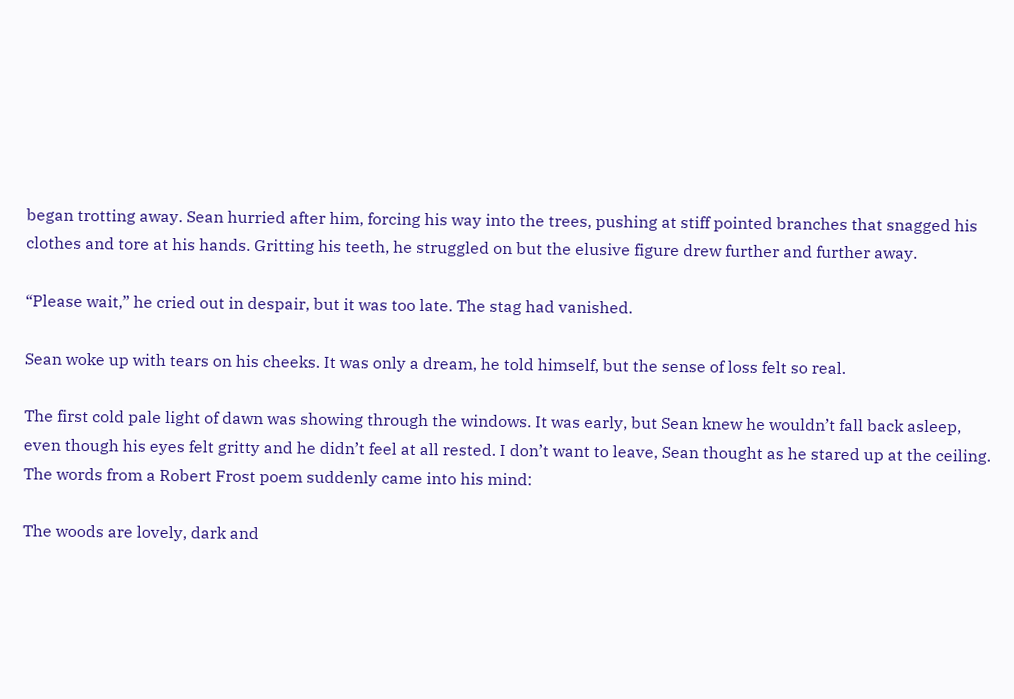began trotting away. Sean hurried after him, forcing his way into the trees, pushing at stiff pointed branches that snagged his clothes and tore at his hands. Gritting his teeth, he struggled on but the elusive figure drew further and further away.

“Please wait,” he cried out in despair, but it was too late. The stag had vanished.

Sean woke up with tears on his cheeks. It was only a dream, he told himself, but the sense of loss felt so real.

The first cold pale light of dawn was showing through the windows. It was early, but Sean knew he wouldn’t fall back asleep, even though his eyes felt gritty and he didn’t feel at all rested. I don’t want to leave, Sean thought as he stared up at the ceiling. The words from a Robert Frost poem suddenly came into his mind:

The woods are lovely, dark and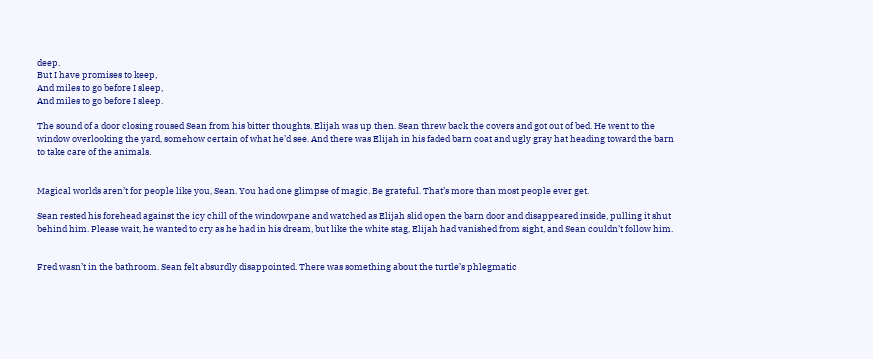deep.
But I have promises to keep,
And miles to go before I sleep,
And miles to go before I sleep.

The sound of a door closing roused Sean from his bitter thoughts. Elijah was up then. Sean threw back the covers and got out of bed. He went to the window overlooking the yard, somehow certain of what he’d see. And there was Elijah in his faded barn coat and ugly gray hat heading toward the barn to take care of the animals.


Magical worlds aren’t for people like you, Sean. You had one glimpse of magic. Be grateful. That’s more than most people ever get.

Sean rested his forehead against the icy chill of the windowpane and watched as Elijah slid open the barn door and disappeared inside, pulling it shut behind him. Please wait, he wanted to cry as he had in his dream, but like the white stag, Elijah had vanished from sight, and Sean couldn’t follow him.


Fred wasn’t in the bathroom. Sean felt absurdly disappointed. There was something about the turtle’s phlegmatic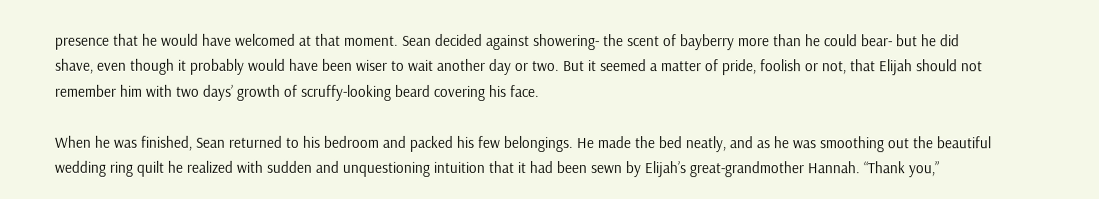presence that he would have welcomed at that moment. Sean decided against showering- the scent of bayberry more than he could bear- but he did shave, even though it probably would have been wiser to wait another day or two. But it seemed a matter of pride, foolish or not, that Elijah should not remember him with two days’ growth of scruffy-looking beard covering his face.

When he was finished, Sean returned to his bedroom and packed his few belongings. He made the bed neatly, and as he was smoothing out the beautiful wedding ring quilt he realized with sudden and unquestioning intuition that it had been sewn by Elijah’s great-grandmother Hannah. “Thank you,”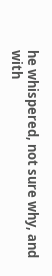he whispered, not sure why, and with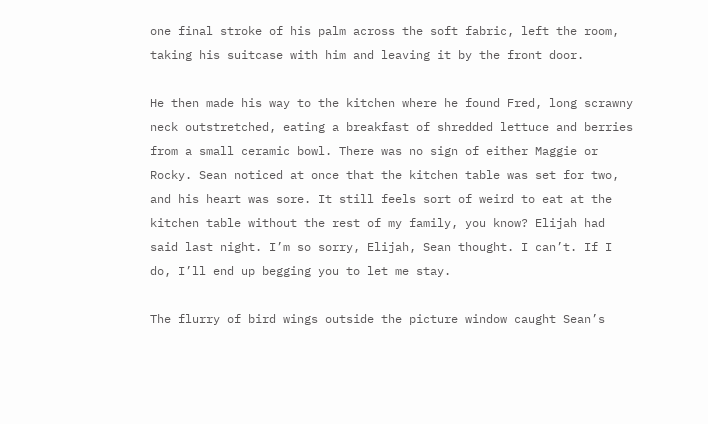one final stroke of his palm across the soft fabric, left the room, taking his suitcase with him and leaving it by the front door.

He then made his way to the kitchen where he found Fred, long scrawny neck outstretched, eating a breakfast of shredded lettuce and berries from a small ceramic bowl. There was no sign of either Maggie or Rocky. Sean noticed at once that the kitchen table was set for two, and his heart was sore. It still feels sort of weird to eat at the kitchen table without the rest of my family, you know? Elijah had said last night. I’m so sorry, Elijah, Sean thought. I can’t. If I do, I’ll end up begging you to let me stay.

The flurry of bird wings outside the picture window caught Sean’s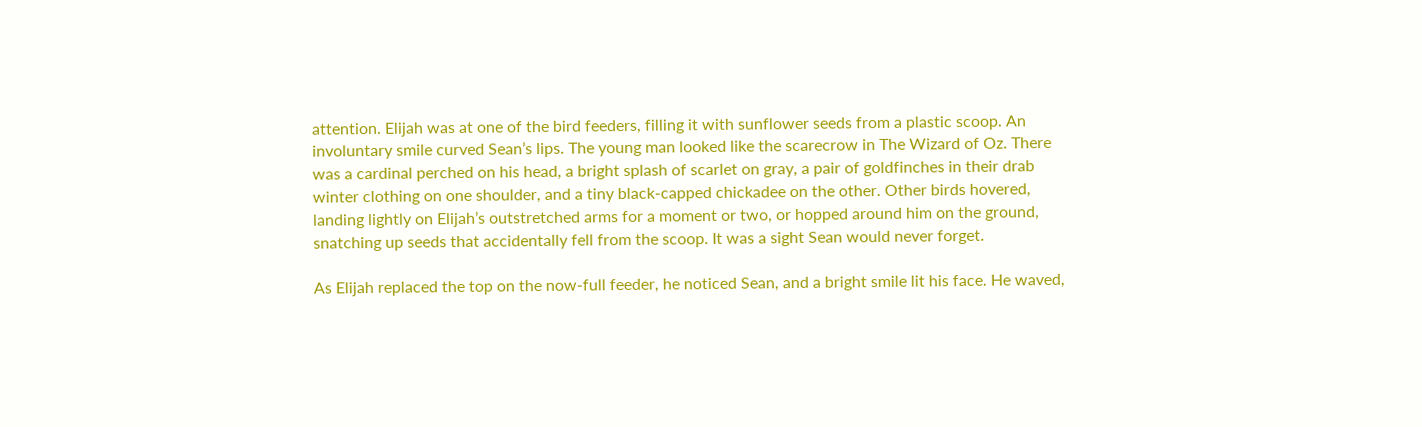attention. Elijah was at one of the bird feeders, filling it with sunflower seeds from a plastic scoop. An involuntary smile curved Sean’s lips. The young man looked like the scarecrow in The Wizard of Oz. There was a cardinal perched on his head, a bright splash of scarlet on gray, a pair of goldfinches in their drab winter clothing on one shoulder, and a tiny black-capped chickadee on the other. Other birds hovered, landing lightly on Elijah’s outstretched arms for a moment or two, or hopped around him on the ground, snatching up seeds that accidentally fell from the scoop. It was a sight Sean would never forget.

As Elijah replaced the top on the now-full feeder, he noticed Sean, and a bright smile lit his face. He waved,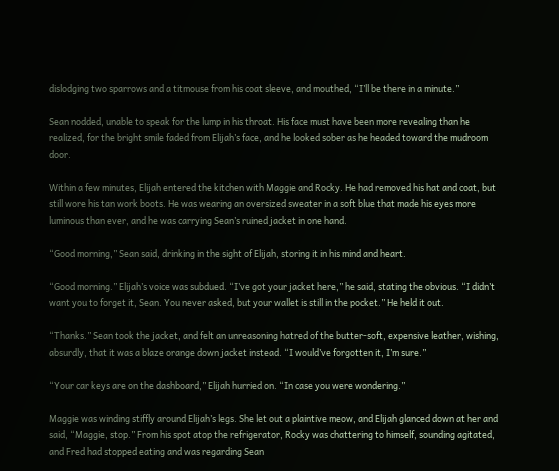dislodging two sparrows and a titmouse from his coat sleeve, and mouthed, “I’ll be there in a minute.”

Sean nodded, unable to speak for the lump in his throat. His face must have been more revealing than he realized, for the bright smile faded from Elijah’s face, and he looked sober as he headed toward the mudroom door.

Within a few minutes, Elijah entered the kitchen with Maggie and Rocky. He had removed his hat and coat, but still wore his tan work boots. He was wearing an oversized sweater in a soft blue that made his eyes more luminous than ever, and he was carrying Sean’s ruined jacket in one hand.

“Good morning,” Sean said, drinking in the sight of Elijah, storing it in his mind and heart.

“Good morning.” Elijah’s voice was subdued. “I’ve got your jacket here,” he said, stating the obvious. “I didn’t want you to forget it, Sean. You never asked, but your wallet is still in the pocket.” He held it out.

“Thanks.” Sean took the jacket, and felt an unreasoning hatred of the butter-soft, expensive leather, wishing, absurdly, that it was a blaze orange down jacket instead. “I would’ve forgotten it, I’m sure.”

“Your car keys are on the dashboard,” Elijah hurried on. “In case you were wondering.”

Maggie was winding stiffly around Elijah’s legs. She let out a plaintive meow, and Elijah glanced down at her and said, “Maggie, stop.” From his spot atop the refrigerator, Rocky was chattering to himself, sounding agitated, and Fred had stopped eating and was regarding Sean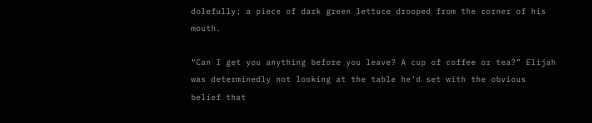dolefully; a piece of dark green lettuce drooped from the corner of his mouth.

“Can I get you anything before you leave? A cup of coffee or tea?” Elijah was determinedly not looking at the table he’d set with the obvious belief that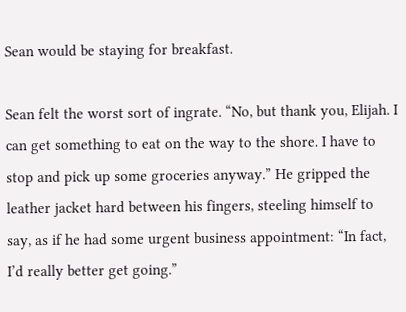Sean would be staying for breakfast.

Sean felt the worst sort of ingrate. “No, but thank you, Elijah. I can get something to eat on the way to the shore. I have to stop and pick up some groceries anyway.” He gripped the leather jacket hard between his fingers, steeling himself to say, as if he had some urgent business appointment: “In fact, I’d really better get going.”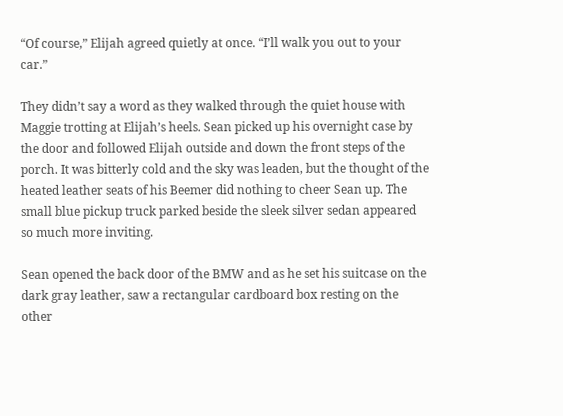“Of course,” Elijah agreed quietly at once. “I’ll walk you out to your car.”

They didn’t say a word as they walked through the quiet house with Maggie trotting at Elijah’s heels. Sean picked up his overnight case by the door and followed Elijah outside and down the front steps of the porch. It was bitterly cold and the sky was leaden, but the thought of the heated leather seats of his Beemer did nothing to cheer Sean up. The small blue pickup truck parked beside the sleek silver sedan appeared so much more inviting.

Sean opened the back door of the BMW and as he set his suitcase on the dark gray leather, saw a rectangular cardboard box resting on the other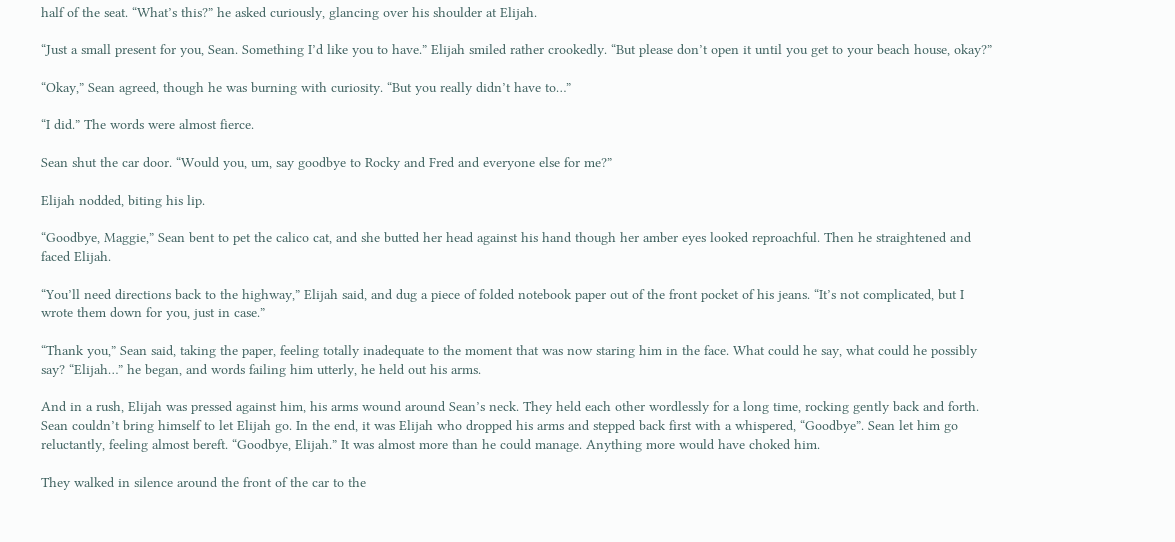half of the seat. “What’s this?” he asked curiously, glancing over his shoulder at Elijah.

“Just a small present for you, Sean. Something I’d like you to have.” Elijah smiled rather crookedly. “But please don’t open it until you get to your beach house, okay?”

“Okay,” Sean agreed, though he was burning with curiosity. “But you really didn’t have to…”

“I did.” The words were almost fierce.

Sean shut the car door. “Would you, um, say goodbye to Rocky and Fred and everyone else for me?”

Elijah nodded, biting his lip.

“Goodbye, Maggie,” Sean bent to pet the calico cat, and she butted her head against his hand though her amber eyes looked reproachful. Then he straightened and faced Elijah.

“You’ll need directions back to the highway,” Elijah said, and dug a piece of folded notebook paper out of the front pocket of his jeans. “It’s not complicated, but I wrote them down for you, just in case.”

“Thank you,” Sean said, taking the paper, feeling totally inadequate to the moment that was now staring him in the face. What could he say, what could he possibly say? “Elijah…” he began, and words failing him utterly, he held out his arms.

And in a rush, Elijah was pressed against him, his arms wound around Sean’s neck. They held each other wordlessly for a long time, rocking gently back and forth. Sean couldn’t bring himself to let Elijah go. In the end, it was Elijah who dropped his arms and stepped back first with a whispered, “Goodbye”. Sean let him go reluctantly, feeling almost bereft. “Goodbye, Elijah.” It was almost more than he could manage. Anything more would have choked him.

They walked in silence around the front of the car to the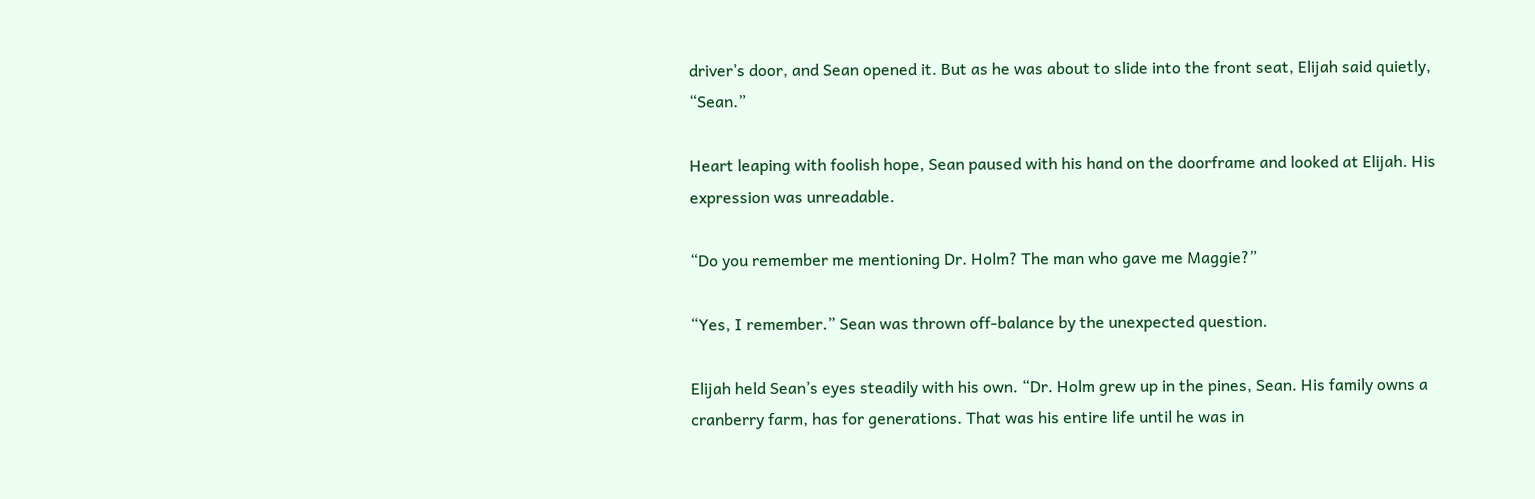driver’s door, and Sean opened it. But as he was about to slide into the front seat, Elijah said quietly, “Sean.”

Heart leaping with foolish hope, Sean paused with his hand on the doorframe and looked at Elijah. His expression was unreadable.

“Do you remember me mentioning Dr. Holm? The man who gave me Maggie?”

“Yes, I remember.” Sean was thrown off-balance by the unexpected question.

Elijah held Sean’s eyes steadily with his own. “Dr. Holm grew up in the pines, Sean. His family owns a cranberry farm, has for generations. That was his entire life until he was in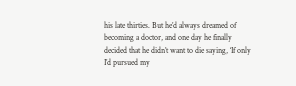his late thirties. But he’d always dreamed of becoming a doctor, and one day he finally decided that he didn’t want to die saying, ‘If only I’d pursued my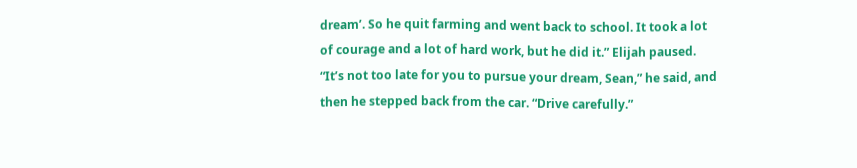dream’. So he quit farming and went back to school. It took a lot of courage and a lot of hard work, but he did it.” Elijah paused. “It’s not too late for you to pursue your dream, Sean,” he said, and then he stepped back from the car. “Drive carefully.”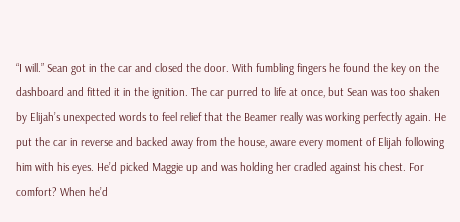“I will.” Sean got in the car and closed the door. With fumbling fingers he found the key on the dashboard and fitted it in the ignition. The car purred to life at once, but Sean was too shaken by Elijah’s unexpected words to feel relief that the Beamer really was working perfectly again. He put the car in reverse and backed away from the house, aware every moment of Elijah following him with his eyes. He’d picked Maggie up and was holding her cradled against his chest. For comfort? When he’d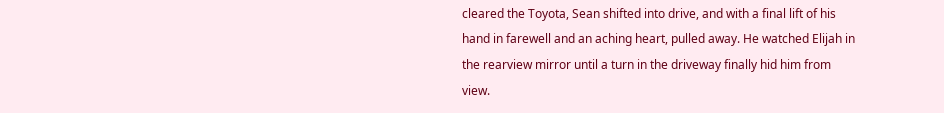cleared the Toyota, Sean shifted into drive, and with a final lift of his hand in farewell and an aching heart, pulled away. He watched Elijah in the rearview mirror until a turn in the driveway finally hid him from view.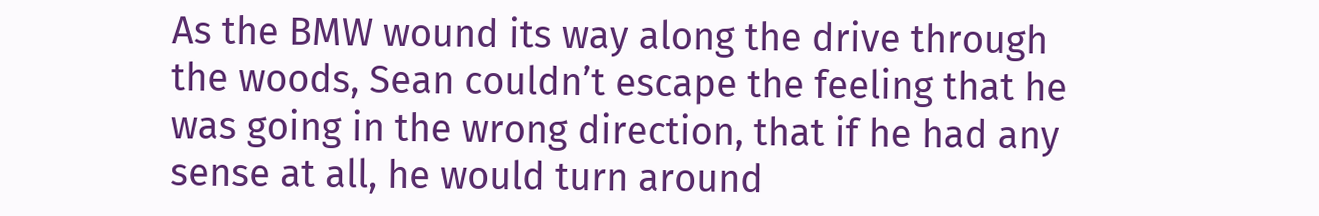As the BMW wound its way along the drive through the woods, Sean couldn’t escape the feeling that he was going in the wrong direction, that if he had any sense at all, he would turn around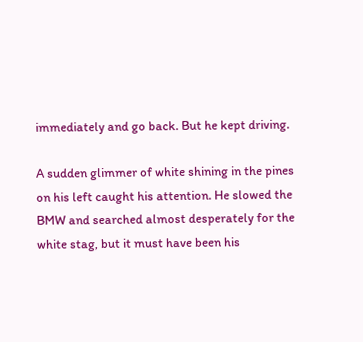immediately and go back. But he kept driving.

A sudden glimmer of white shining in the pines on his left caught his attention. He slowed the BMW and searched almost desperately for the white stag, but it must have been his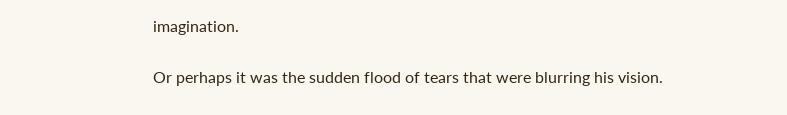imagination.

Or perhaps it was the sudden flood of tears that were blurring his vision.